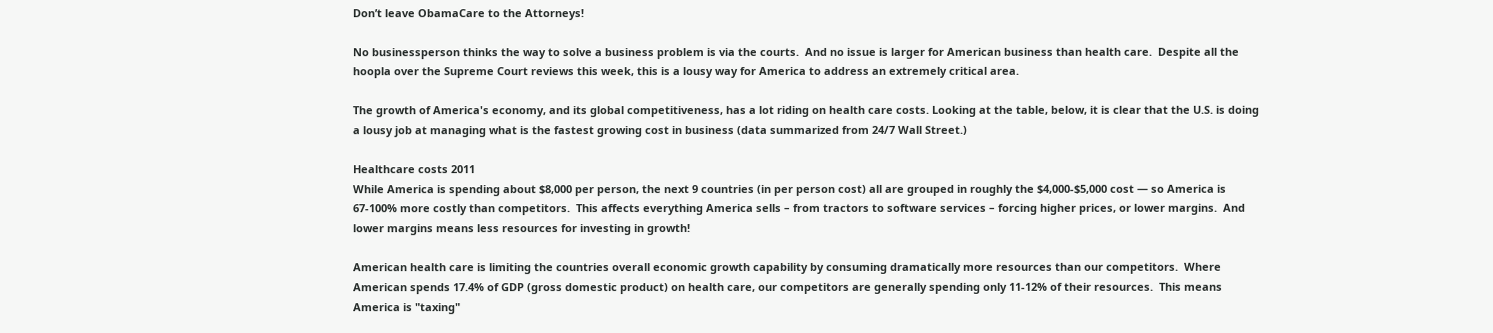Don’t leave ObamaCare to the Attorneys!

No businessperson thinks the way to solve a business problem is via the courts.  And no issue is larger for American business than health care.  Despite all the hoopla over the Supreme Court reviews this week, this is a lousy way for America to address an extremely critical area.

The growth of America's economy, and its global competitiveness, has a lot riding on health care costs. Looking at the table, below, it is clear that the U.S. is doing a lousy job at managing what is the fastest growing cost in business (data summarized from 24/7 Wall Street.)

Healthcare costs 2011
While America is spending about $8,000 per person, the next 9 countries (in per person cost) all are grouped in roughly the $4,000-$5,000 cost — so America is 67-100% more costly than competitors.  This affects everything America sells – from tractors to software services – forcing higher prices, or lower margins.  And lower margins means less resources for investing in growth!

American health care is limiting the countries overall economic growth capability by consuming dramatically more resources than our competitors.  Where American spends 17.4% of GDP (gross domestic product) on health care, our competitors are generally spending only 11-12% of their resources.  This means America is "taxing"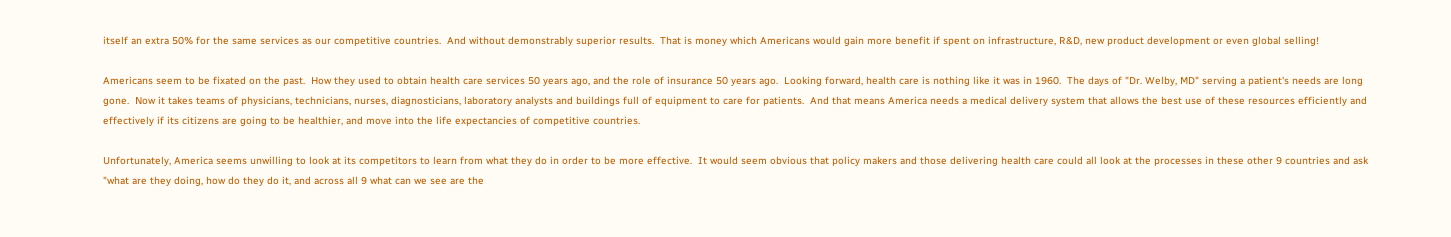itself an extra 50% for the same services as our competitive countries.  And without demonstrably superior results.  That is money which Americans would gain more benefit if spent on infrastructure, R&D, new product development or even global selling!

Americans seem to be fixated on the past.  How they used to obtain health care services 50 years ago, and the role of insurance 50 years ago.  Looking forward, health care is nothing like it was in 1960.  The days of "Dr. Welby, MD" serving a patient's needs are long gone.  Now it takes teams of physicians, technicians, nurses, diagnosticians, laboratory analysts and buildings full of equipment to care for patients.  And that means America needs a medical delivery system that allows the best use of these resources efficiently and effectively if its citizens are going to be healthier, and move into the life expectancies of competitive countries.

Unfortunately, America seems unwilling to look at its competitors to learn from what they do in order to be more effective.  It would seem obvious that policy makers and those delivering health care could all look at the processes in these other 9 countries and ask "what are they doing, how do they do it, and across all 9 what can we see are the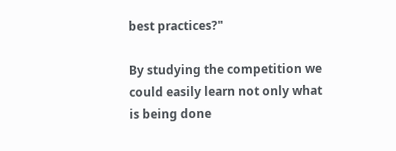best practices?"

By studying the competition we could easily learn not only what is being done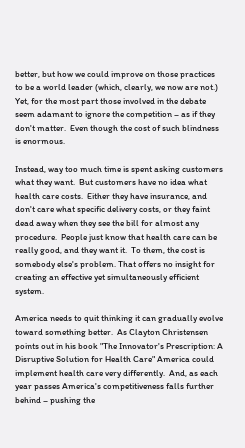better, but how we could improve on those practices to be a world leader (which, clearly, we now are not.)  Yet, for the most part those involved in the debate seem adamant to ignore the competition – as if they don't matter.  Even though the cost of such blindness is enormous.

Instead, way too much time is spent asking customers what they want.  But customers have no idea what health care costs.  Either they have insurance, and don't care what specific delivery costs, or they faint dead away when they see the bill for almost any procedure.  People just know that health care can be really good, and they want it.  To them, the cost is somebody else's problem. That offers no insight for creating an effective yet simultaneously efficient system.

America needs to quit thinking it can gradually evolve toward something better.  As Clayton Christensen points out in his book "The Innovator's Prescription: A Disruptive Solution for Health Care" America could implement health care very differently.  And, as each year passes America's competitiveness falls further behind – pushing the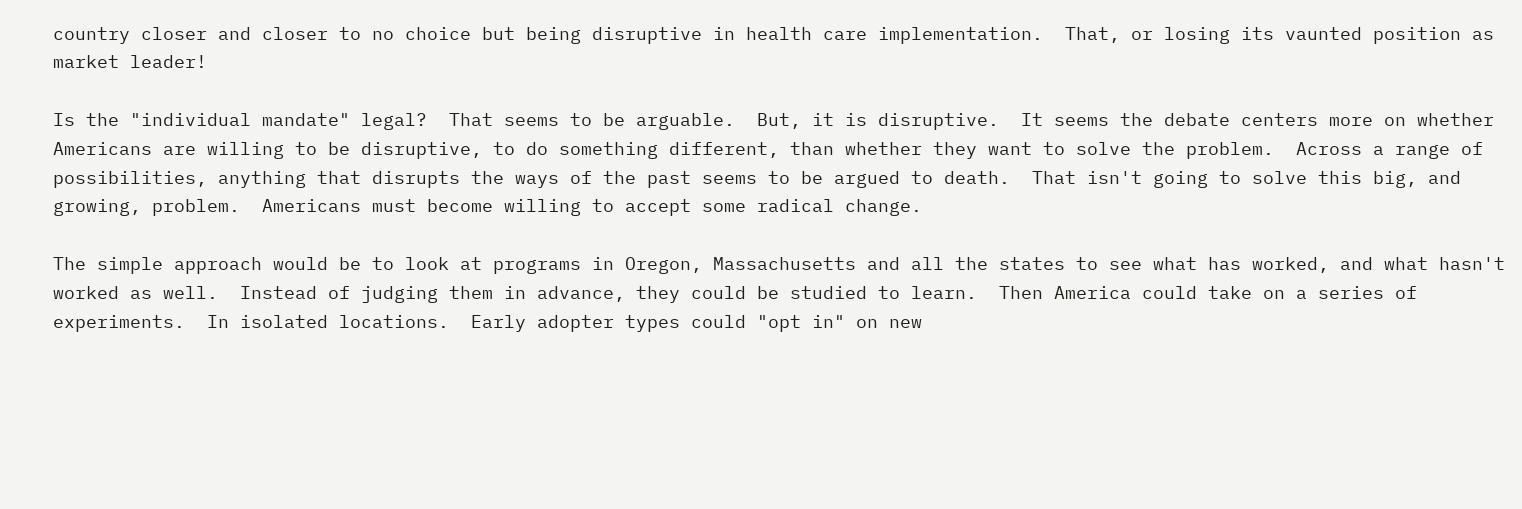country closer and closer to no choice but being disruptive in health care implementation.  That, or losing its vaunted position as market leader!

Is the "individual mandate" legal?  That seems to be arguable.  But, it is disruptive.  It seems the debate centers more on whether Americans are willing to be disruptive, to do something different, than whether they want to solve the problem.  Across a range of possibilities, anything that disrupts the ways of the past seems to be argued to death.  That isn't going to solve this big, and growing, problem.  Americans must become willing to accept some radical change.

The simple approach would be to look at programs in Oregon, Massachusetts and all the states to see what has worked, and what hasn't worked as well.  Instead of judging them in advance, they could be studied to learn.  Then America could take on a series of experiments.  In isolated locations.  Early adopter types could "opt in" on new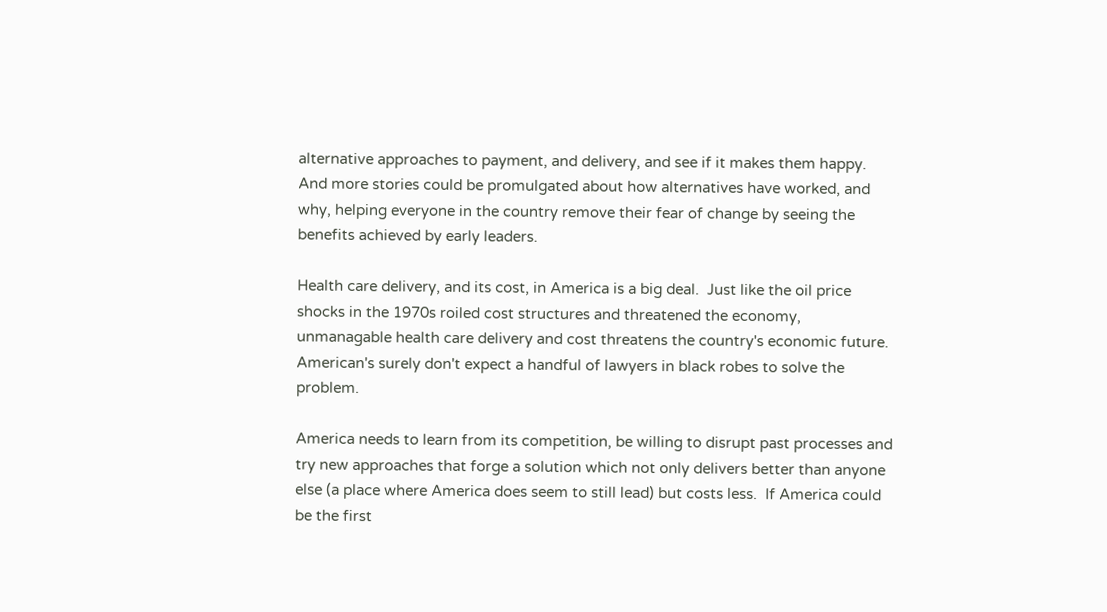alternative approaches to payment, and delivery, and see if it makes them happy.  And more stories could be promulgated about how alternatives have worked, and why, helping everyone in the country remove their fear of change by seeing the benefits achieved by early leaders.

Health care delivery, and its cost, in America is a big deal.  Just like the oil price shocks in the 1970s roiled cost structures and threatened the economy, unmanagable health care delivery and cost threatens the country's economic future.  American's surely don't expect a handful of lawyers in black robes to solve the problem.

America needs to learn from its competition, be willing to disrupt past processes and try new approaches that forge a solution which not only delivers better than anyone else (a place where America does seem to still lead) but costs less.  If America could be the first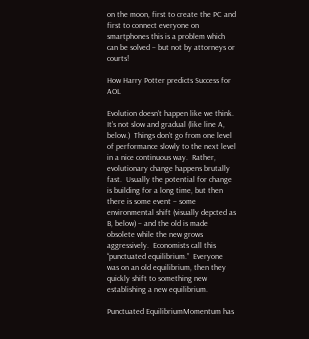on the moon, first to create the PC and first to connect everyone on smartphones this is a problem which can be solved – but not by attorneys or courts!

How Harry Potter predicts Success for AOL

Evolution doesn’t happen like we think.  It’s not slow and gradual (like line A, below.)  Things don’t go from one level of performance slowly to the next level in a nice continuous way.  Rather, evolutionary change happens brutally fast.  Usually the potential for change is building for a long time, but then there is some event – some environmental shift (visually depcted as B, below) – and the old is made obsolete while the new grows aggressively.  Economists call this “punctuated equilibrium.”  Everyone was on an old equilibrium, then they quickly shift to something new establishing a new equilibrium.

Punctuated EquilibriumMomentum has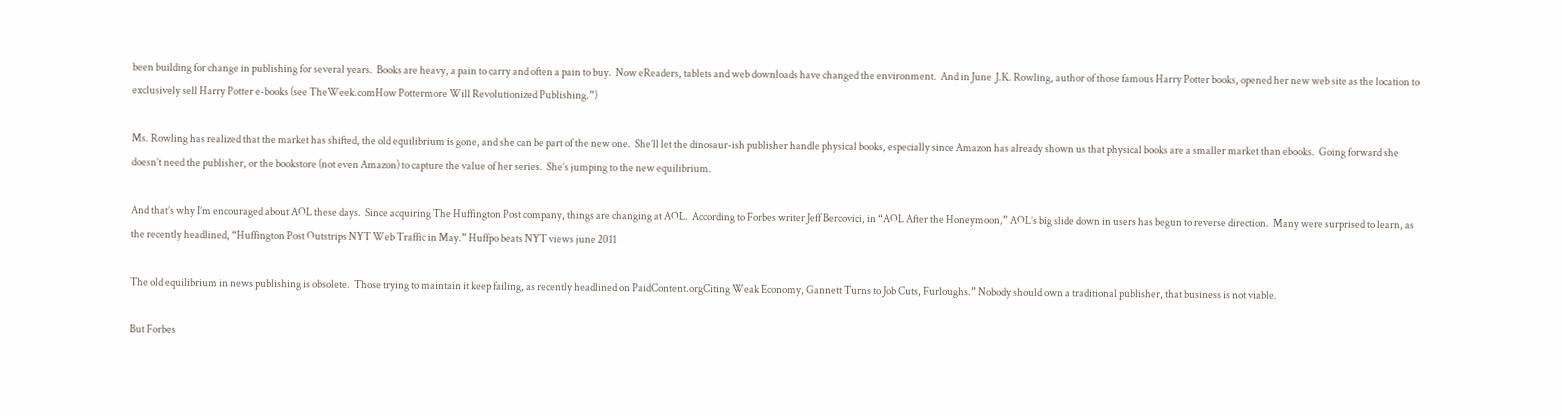been building for change in publishing for several years.  Books are heavy, a pain to carry and often a pain to buy.  Now eReaders, tablets and web downloads have changed the environment.  And in June  J.K. Rowling, author of those famous Harry Potter books, opened her new web site as the location to exclusively sell Harry Potter e-books (see TheWeek.comHow Pottermore Will Revolutionized Publishing.”)

Ms. Rowling has realized that the market has shifted, the old equilibrium is gone, and she can be part of the new one.  She’ll let the dinosaur-ish publisher handle physical books, especially since Amazon has already shown us that physical books are a smaller market than ebooks.  Going forward she doesn’t need the publisher, or the bookstore (not even Amazon) to capture the value of her series.  She’s jumping to the new equilibrium.

And that’s why I’m encouraged about AOL these days.  Since acquiring The Huffington Post company, things are changing at AOL.  According to Forbes writer Jeff Bercovici, in “AOL After the Honeymoon,” AOL’s big slide down in users has begun to reverse direction.  Many were surprised to learn, as the recently headlined, “Huffington Post Outstrips NYT Web Traffic in May.” Huffpo beats NYT views june 2011

The old equilibrium in news publishing is obsolete.  Those trying to maintain it keep failing, as recently headlined on PaidContent.orgCiting Weak Economy, Gannett Turns to Job Cuts, Furloughs.” Nobody should own a traditional publisher, that business is not viable.

But Forbes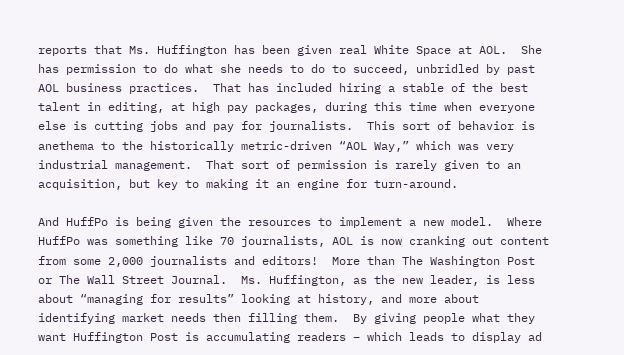reports that Ms. Huffington has been given real White Space at AOL.  She has permission to do what she needs to do to succeed, unbridled by past AOL business practices.  That has included hiring a stable of the best talent in editing, at high pay packages, during this time when everyone else is cutting jobs and pay for journalists.  This sort of behavior is anethema to the historically metric-driven “AOL Way,” which was very industrial management.  That sort of permission is rarely given to an acquisition, but key to making it an engine for turn-around.

And HuffPo is being given the resources to implement a new model.  Where HuffPo was something like 70 journalists, AOL is now cranking out content from some 2,000 journalists and editors!  More than The Washington Post or The Wall Street Journal.  Ms. Huffington, as the new leader, is less about “managing for results” looking at history, and more about identifying market needs then filling them.  By giving people what they want Huffington Post is accumulating readers – which leads to display ad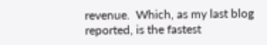revenue.  Which, as my last blog reported, is the fastest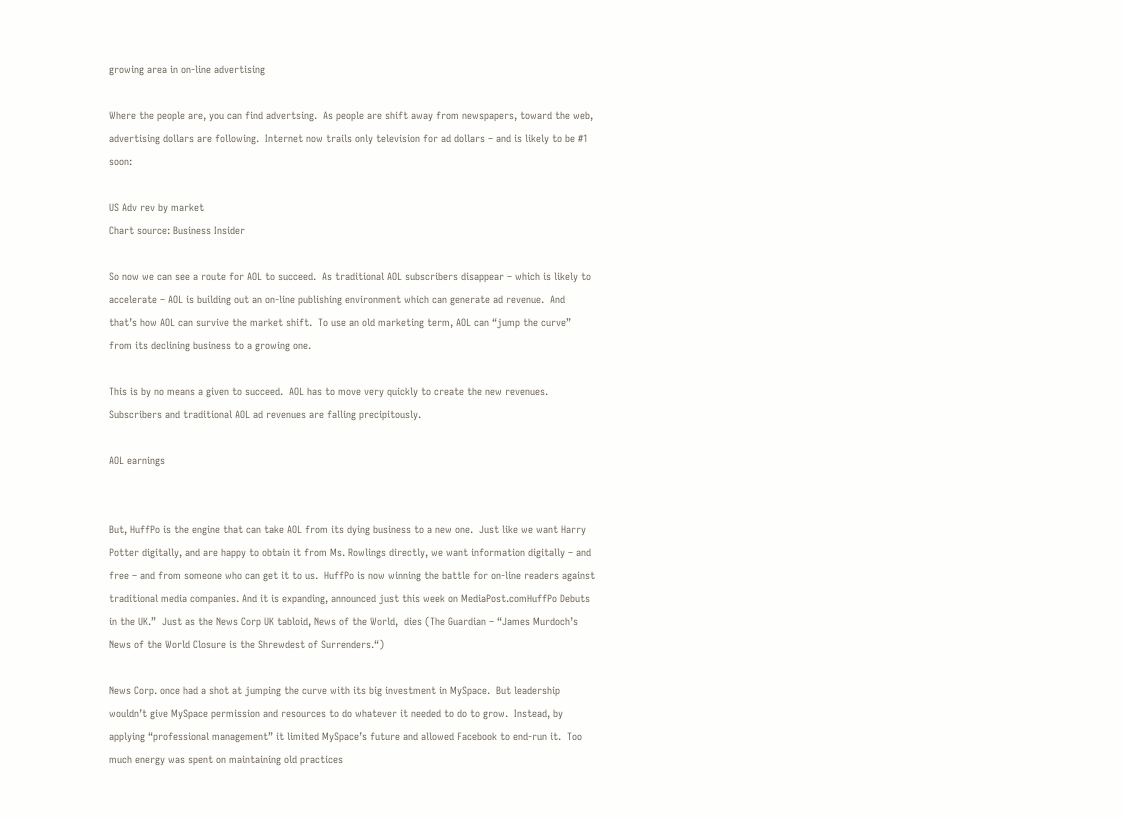growing area in on-line advertising

Where the people are, you can find advertsing.  As people are shift away from newspapers, toward the web, advertising dollars are following.  Internet now trails only television for ad dollars – and is likely to be #1 soon:

US Adv rev by market
Chart source: Business Insider

So now we can see a route for AOL to succeed.  As traditional AOL subscribers disappear – which is likely to accelerate – AOL is building out an on-line publishing environment which can generate ad revenue.  And that’s how AOL can survive the market shift.  To use an old marketing term, AOL can “jump the curve” from its declining business to a growing one.

This is by no means a given to succeed.  AOL has to move very quickly to create the new revenues.  Subscribers and traditional AOL ad revenues are falling precipitously.

AOL earnings


But, HuffPo is the engine that can take AOL from its dying business to a new one.  Just like we want Harry Potter digitally, and are happy to obtain it from Ms. Rowlings directly, we want information digitally – and free – and from someone who can get it to us.  HuffPo is now winning the battle for on-line readers against traditional media companies. And it is expanding, announced just this week on MediaPost.comHuffPo Debuts in the UK.”  Just as the News Corp UK tabloid, News of the World,  dies (The Guardian – “James Murdoch’s News of the World Closure is the Shrewdest of Surrenders.“)

News Corp. once had a shot at jumping the curve with its big investment in MySpace.  But leadership wouldn’t give MySpace permission and resources to do whatever it needed to do to grow.  Instead, by applying “professional management” it limited MySpace’s future and allowed Facebook to end-run it.  Too much energy was spent on maintaining old practices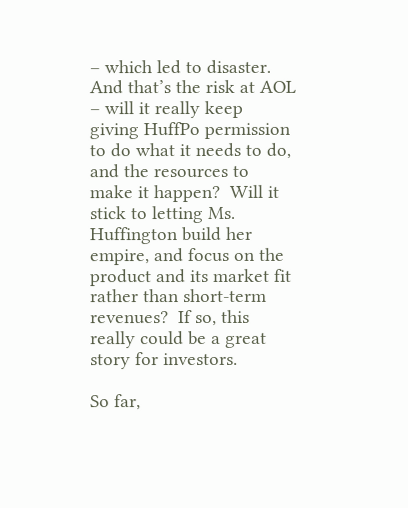– which led to disaster.  And that’s the risk at AOL – will it really keep giving HuffPo permission to do what it needs to do, and the resources to make it happen?  Will it stick to letting Ms. Huffington build her empire, and focus on the product and its market fit rather than short-term revenues?  If so, this really could be a great story for investors.

So far,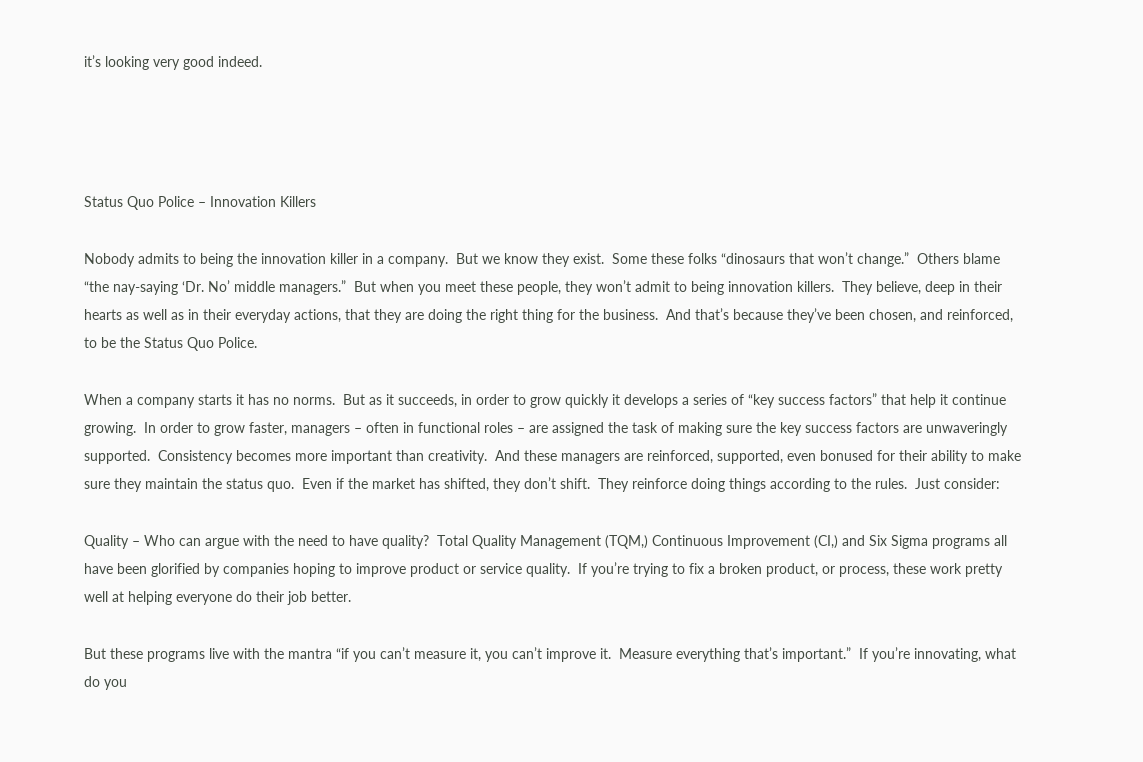it’s looking very good indeed.




Status Quo Police – Innovation Killers

Nobody admits to being the innovation killer in a company.  But we know they exist.  Some these folks “dinosaurs that won’t change.”  Others blame “the nay-saying ‘Dr. No’ middle managers.”  But when you meet these people, they won’t admit to being innovation killers.  They believe, deep in their hearts as well as in their everyday actions, that they are doing the right thing for the business.  And that’s because they’ve been chosen, and reinforced, to be the Status Quo Police.

When a company starts it has no norms.  But as it succeeds, in order to grow quickly it develops a series of “key success factors” that help it continue growing.  In order to grow faster, managers – often in functional roles – are assigned the task of making sure the key success factors are unwaveringly supported.  Consistency becomes more important than creativity.  And these managers are reinforced, supported, even bonused for their ability to make sure they maintain the status quo.  Even if the market has shifted, they don’t shift.  They reinforce doing things according to the rules.  Just consider:

Quality – Who can argue with the need to have quality?  Total Quality Management (TQM,) Continuous Improvement (CI,) and Six Sigma programs all have been glorified by companies hoping to improve product or service quality.  If you’re trying to fix a broken product, or process, these work pretty well at helping everyone do their job better.

But these programs live with the mantra “if you can’t measure it, you can’t improve it.  Measure everything that’s important.”  If you’re innovating, what do you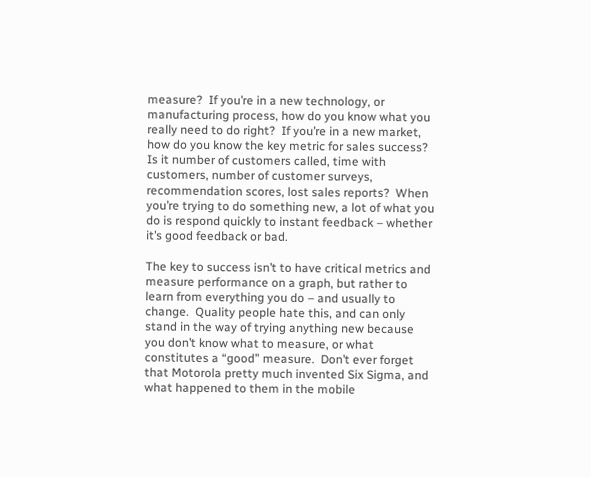measure?  If you’re in a new technology, or manufacturing process, how do you know what you really need to do right?  If you’re in a new market, how do you know the key metric for sales success?  Is it number of customers called, time with customers, number of customer surveys, recommendation scores, lost sales reports?  When you’re trying to do something new, a lot of what you do is respond quickly to instant feedback – whether it’s good feedback or bad.

The key to success isn’t to have critical metrics and measure performance on a graph, but rather to learn from everything you do – and usually to change.  Quality people hate this, and can only stand in the way of trying anything new because you don’t know what to measure, or what constitutes a “good” measure.  Don’t ever forget that Motorola pretty much invented Six Sigma, and what happened to them in the mobile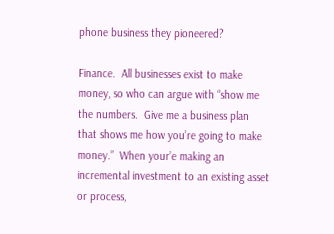phone business they pioneered?

Finance.  All businesses exist to make money, so who can argue with “show me the numbers.  Give me a business plan that shows me how you’re going to make money.”  When your’e making an incremental investment to an existing asset or process,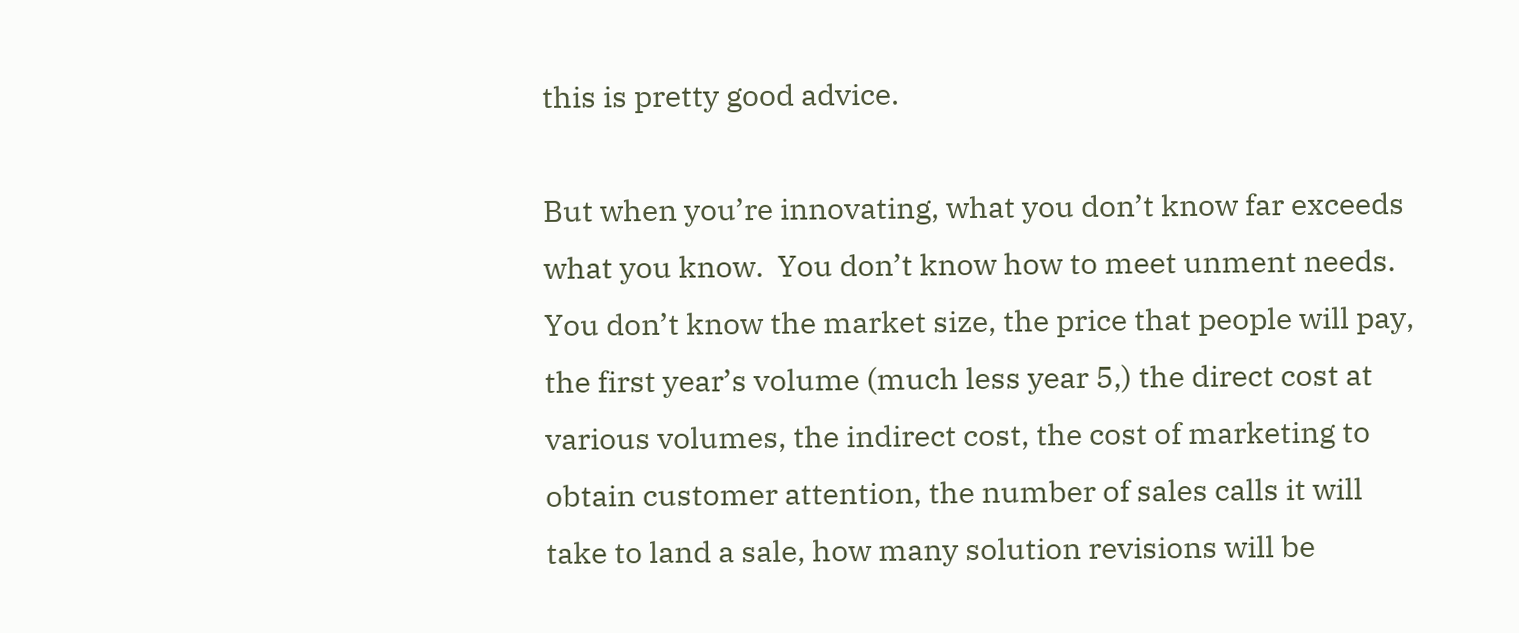this is pretty good advice.

But when you’re innovating, what you don’t know far exceeds what you know.  You don’t know how to meet unment needs.  You don’t know the market size, the price that people will pay, the first year’s volume (much less year 5,) the direct cost at various volumes, the indirect cost, the cost of marketing to obtain customer attention, the number of sales calls it will take to land a sale, how many solution revisions will be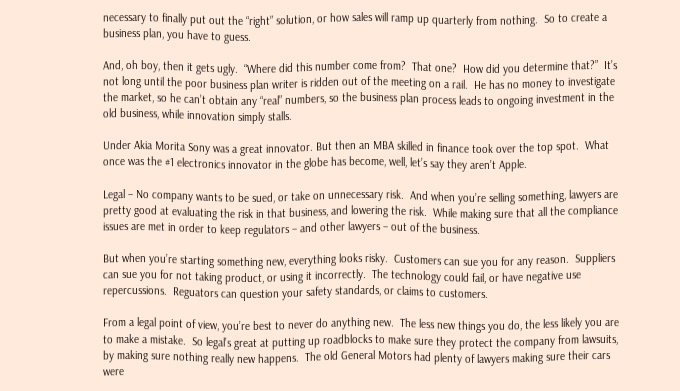necessary to finally put out the “right” solution, or how sales will ramp up quarterly from nothing.  So to create a business plan, you have to guess.

And, oh boy, then it gets ugly.  “Where did this number come from?  That one?  How did you determine that?”  It’s not long until the poor business plan writer is ridden out of the meeting on a rail.  He has no money to investigate the market, so he can’t obtain any “real” numbers, so the business plan process leads to ongoing investment in the old business, while innovation simply stalls.

Under Akia Morita Sony was a great innovator. But then an MBA skilled in finance took over the top spot.  What once was the #1 electronics innovator in the globe has become, well, let’s say they aren’t Apple.

Legal – No company wants to be sued, or take on unnecessary risk.  And when you’re selling something, lawyers are pretty good at evaluating the risk in that business, and lowering the risk.  While making sure that all the compliance issues are met in order to keep regulators – and other lawyers – out of the business.

But when you’re starting something new, everything looks risky.  Customers can sue you for any reason.  Suppliers can sue you for not taking product, or using it incorrectly.  The technology could fail, or have negative use repercussions.  Reguators can question your safety standards, or claims to customers.

From a legal point of view, you’re best to never do anything new.  The less new things you do, the less likely you are to make a mistake.  So legal’s great at putting up roadblocks to make sure they protect the company from lawsuits, by making sure nothing really new happens.  The old General Motors had plenty of lawyers making sure their cars were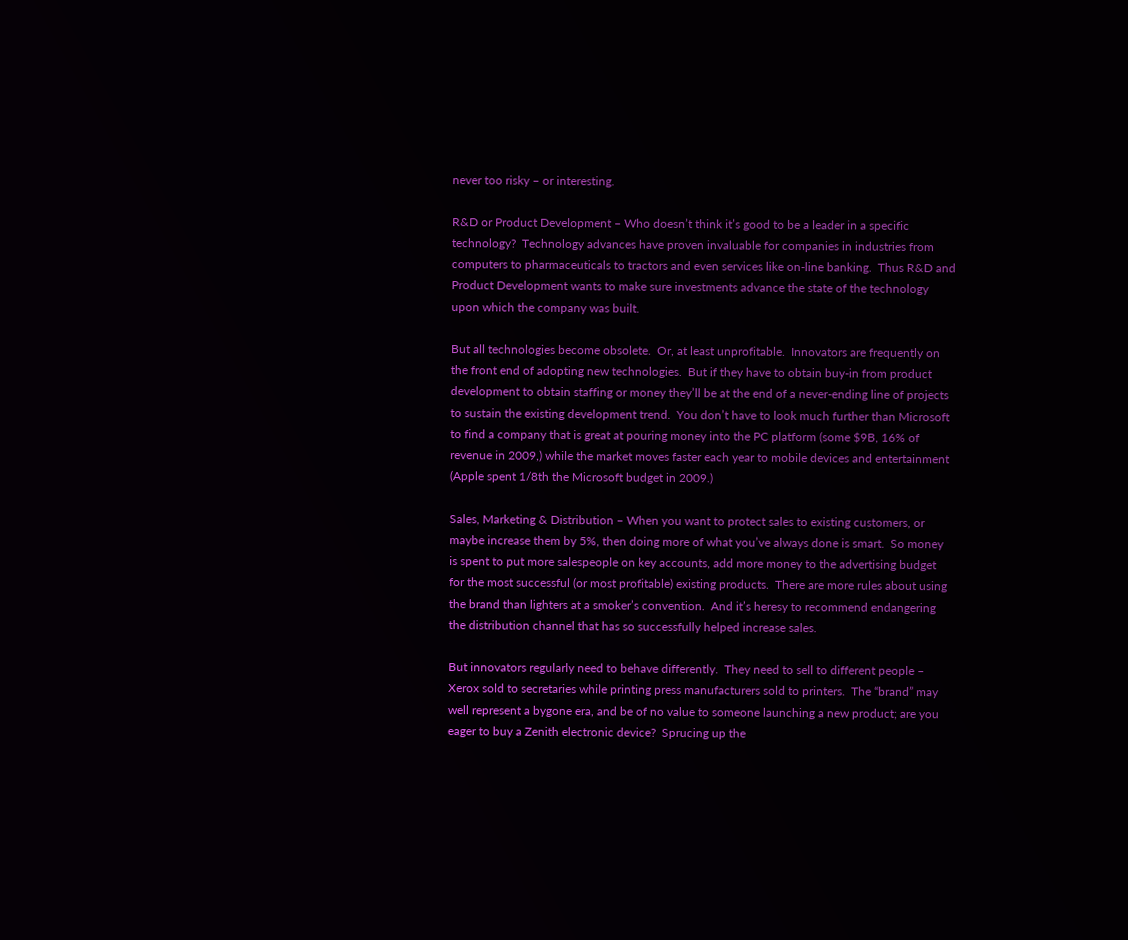never too risky – or interesting.

R&D or Product Development – Who doesn’t think it’s good to be a leader in a specific technology?  Technology advances have proven invaluable for companies in industries from computers to pharmaceuticals to tractors and even services like on-line banking.  Thus R&D and Product Development wants to make sure investments advance the state of the technology upon which the company was built.

But all technologies become obsolete.  Or, at least unprofitable.  Innovators are frequently on the front end of adopting new technologies.  But if they have to obtain buy-in from product development to obtain staffing or money they’ll be at the end of a never-ending line of projects to sustain the existing development trend.  You don’t have to look much further than Microsoft to find a company that is great at pouring money into the PC platform (some $9B, 16% of revenue in 2009,) while the market moves faster each year to mobile devices and entertainment (Apple spent 1/8th the Microsoft budget in 2009.)

Sales, Marketing & Distribution – When you want to protect sales to existing customers, or maybe increase them by 5%, then doing more of what you’ve always done is smart.  So money is spent to put more salespeople on key accounts, add more money to the advertising budget for the most successful (or most profitable) existing products.  There are more rules about using the brand than lighters at a smoker’s convention.  And it’s heresy to recommend endangering the distribution channel that has so successfully helped increase sales.

But innovators regularly need to behave differently.  They need to sell to different people – Xerox sold to secretaries while printing press manufacturers sold to printers.  The “brand” may well represent a bygone era, and be of no value to someone launching a new product; are you eager to buy a Zenith electronic device?  Sprucing up the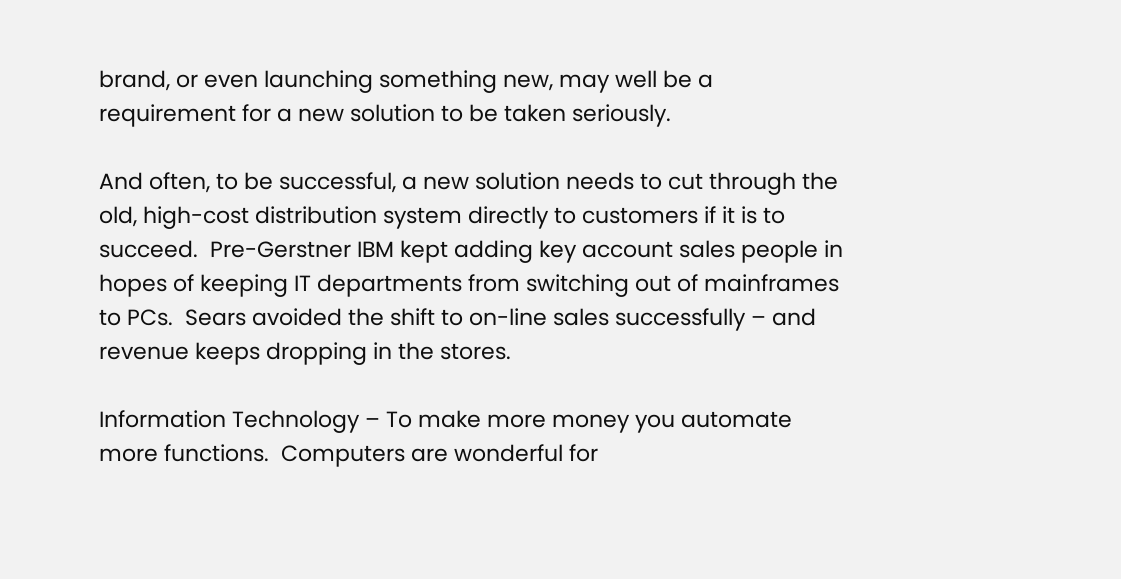brand, or even launching something new, may well be a requirement for a new solution to be taken seriously.

And often, to be successful, a new solution needs to cut through the old, high-cost distribution system directly to customers if it is to succeed.  Pre-Gerstner IBM kept adding key account sales people in hopes of keeping IT departments from switching out of mainframes to PCs.  Sears avoided the shift to on-line sales successfully – and revenue keeps dropping in the stores.

Information Technology – To make more money you automate more functions.  Computers are wonderful for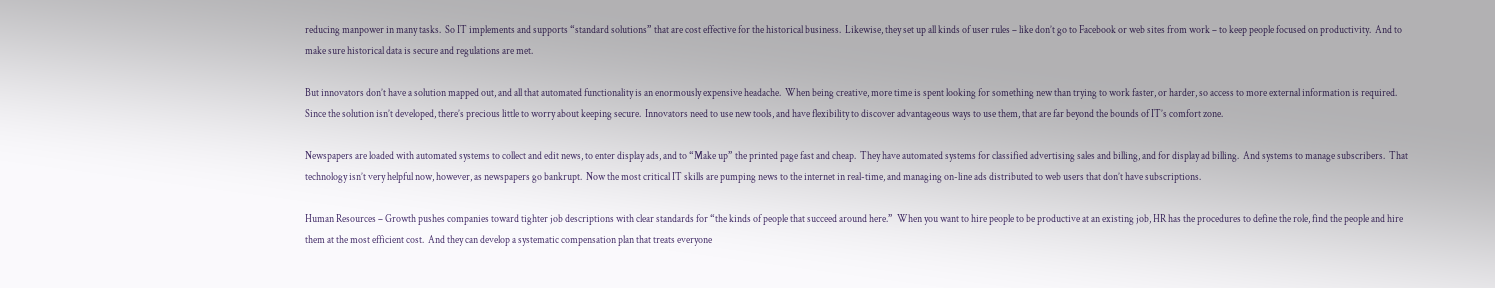reducing manpower in many tasks.  So IT implements and supports “standard solutions” that are cost effective for the historical business.  Likewise, they set up all kinds of user rules – like don’t go to Facebook or web sites from work – to keep people focused on productivity.  And to make sure historical data is secure and regulations are met.

But innovators don’t have a solution mapped out, and all that automated functionality is an enormously expensive headache.  When being creative, more time is spent looking for something new than trying to work faster, or harder, so access to more external information is required.  Since the solution isn’t developed, there’s precious little to worry about keeping secure.  Innovators need to use new tools, and have flexibility to discover advantageous ways to use them, that are far beyond the bounds of IT’s comfort zone.

Newspapers are loaded with automated systems to collect and edit news, to enter display ads, and to “Make up” the printed page fast and cheap.  They have automated systems for classified advertising sales and billing, and for display ad billing.  And systems to manage subscribers.  That technology isn’t very helpful now, however, as newspapers go bankrupt.  Now the most critical IT skills are pumping news to the internet in real-time, and managing on-line ads distributed to web users that don’t have subscriptions.

Human Resources – Growth pushes companies toward tighter job descriptions with clear standards for “the kinds of people that succeed around here.”  When you want to hire people to be productive at an existing job, HR has the procedures to define the role, find the people and hire them at the most efficient cost.  And they can develop a systematic compensation plan that treats everyone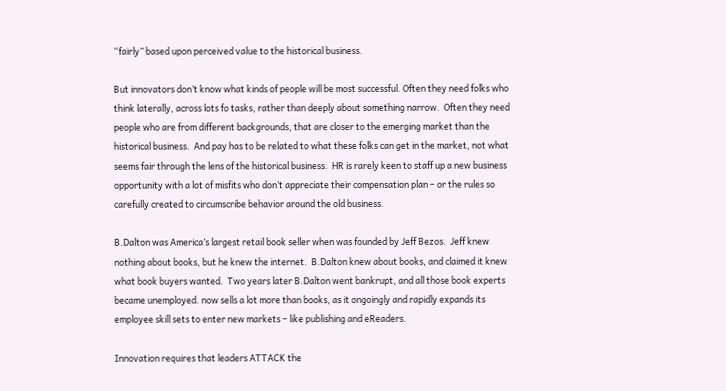“fairly” based upon perceived value to the historical business.

But innovators don’t know what kinds of people will be most successful. Often they need folks who think laterally, across lots fo tasks, rather than deeply about something narrow.  Often they need people who are from different backgrounds, that are closer to the emerging market than the historical business.  And pay has to be related to what these folks can get in the market, not what seems fair through the lens of the historical business.  HR is rarely keen to staff up a new business opportunity with a lot of misfits who don’t appreciate their compensation plan – or the rules so carefully created to circumscribe behavior around the old business.

B.Dalton was America’s largest retail book seller when was founded by Jeff Bezos.  Jeff knew nothing about books, but he knew the internet.  B.Dalton knew about books, and claimed it knew what book buyers wanted.  Two years later B.Dalton went bankrupt, and all those book experts became unemployed. now sells a lot more than books, as it ongoingly and rapidly expands its employee skill sets to enter new markets – like publishing and eReaders.

Innovation requires that leaders ATTACK the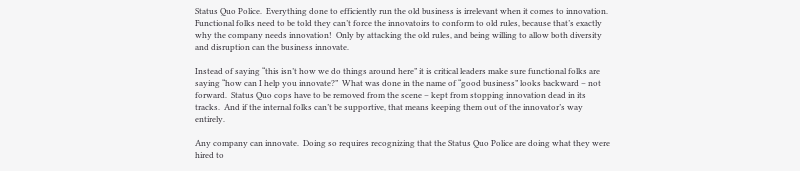Status Quo Police.  Everything done to efficiently run the old business is irrelevant when it comes to innovation.  Functional folks need to be told they can’t force the innovatoirs to conform to old rules, because that’s exactly why the company needs innovation!  Only by attacking the old rules, and being willing to allow both diversity and disruption can the business innovate.

Instead of saying “this isn’t how we do things around here” it is critical leaders make sure functional folks are saying “how can I help you innovate?”  What was done in the name of “good business” looks backward – not forward.  Status Quo cops have to be removed from the scene – kept from stopping innovation dead in its tracks.  And if the internal folks can’t be supportive, that means keeping them out of the innovator’s way entirely.

Any company can innovate.  Doing so requires recognizing that the Status Quo Police are doing what they were hired to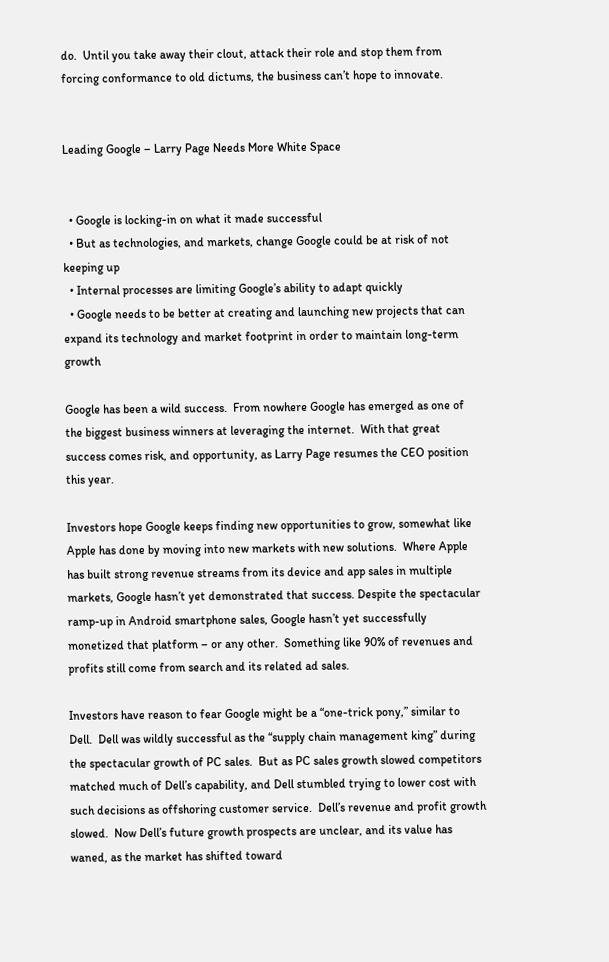do.  Until you take away their clout, attack their role and stop them from forcing conformance to old dictums, the business can’t hope to innovate.


Leading Google – Larry Page Needs More White Space


  • Google is locking-in on what it made successful
  • But as technologies, and markets, change Google could be at risk of not keeping up
  • Internal processes are limiting Google’s ability to adapt quickly
  • Google needs to be better at creating and launching new projects that can expand its technology and market footprint in order to maintain long-term growth

Google has been a wild success.  From nowhere Google has emerged as one of the biggest business winners at leveraging the internet.  With that great success comes risk, and opportunity, as Larry Page resumes the CEO position this year.

Investors hope Google keeps finding new opportunities to grow, somewhat like Apple has done by moving into new markets with new solutions.  Where Apple has built strong revenue streams from its device and app sales in multiple markets, Google hasn’t yet demonstrated that success. Despite the spectacular ramp-up in Android smartphone sales, Google hasn’t yet successfully monetized that platform – or any other.  Something like 90% of revenues and profits still come from search and its related ad sales.

Investors have reason to fear Google might be a “one-trick pony,” similar to Dell.  Dell was wildly successful as the “supply chain management king” during the spectacular growth of PC sales.  But as PC sales growth slowed competitors matched much of Dell’s capability, and Dell stumbled trying to lower cost with such decisions as offshoring customer service.  Dell’s revenue and profit growth slowed.  Now Dell’s future growth prospects are unclear, and its value has waned, as the market has shifted toward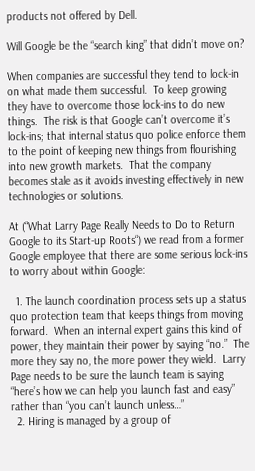products not offered by Dell.

Will Google be the “search king” that didn’t move on?

When companies are successful they tend to lock-in on what made them successful.  To keep growing they have to overcome those lock-ins to do new things.  The risk is that Google can’t overcome it’s lock-ins; that internal status quo police enforce them to the point of keeping new things from flourishing into new growth markets.  That the company becomes stale as it avoids investing effectively in new technologies or solutions.

At (“What Larry Page Really Needs to Do to Return Google to its Start-up Roots“) we read from a former Google employee that there are some serious lock-ins to worry about within Google:

  1. The launch coordination process sets up a status quo protection team that keeps things from moving forward.  When an internal expert gains this kind of power, they maintain their power by saying “no.”  The more they say no, the more power they wield.  Larry Page needs to be sure the launch team is saying “here’s how we can help you launch fast and easy” rather than “you can’t launch unless…”
  2. Hiring is managed by a group of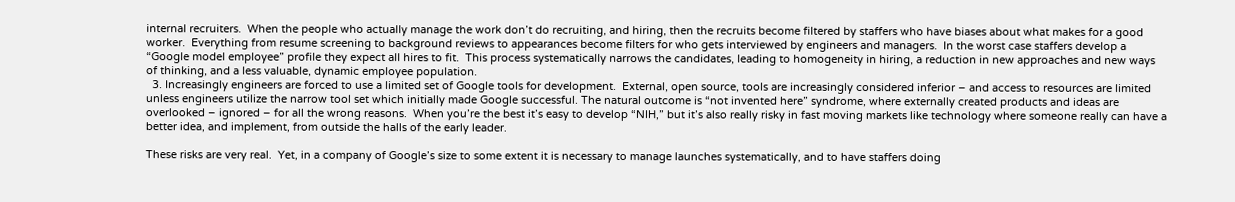internal recruiters.  When the people who actually manage the work don’t do recruiting, and hiring, then the recruits become filtered by staffers who have biases about what makes for a good worker.  Everything from resume screening to background reviews to appearances become filters for who gets interviewed by engineers and managers.  In the worst case staffers develop a “Google model employee” profile they expect all hires to fit.  This process systematically narrows the candidates, leading to homogeneity in hiring, a reduction in new approaches and new ways of thinking, and a less valuable, dynamic employee population.
  3. Increasingly engineers are forced to use a limited set of Google tools for development.  External, open source, tools are increasingly considered inferior – and access to resources are limited unless engineers utilize the narrow tool set which initially made Google successful. The natural outcome is “not invented here” syndrome, where externally created products and ideas are overlooked – ignored – for all the wrong reasons.  When you’re the best it’s easy to develop “NIH,” but it’s also really risky in fast moving markets like technology where someone really can have a better idea, and implement, from outside the halls of the early leader.

These risks are very real.  Yet, in a company of Google’s size to some extent it is necessary to manage launches systematically, and to have staffers doing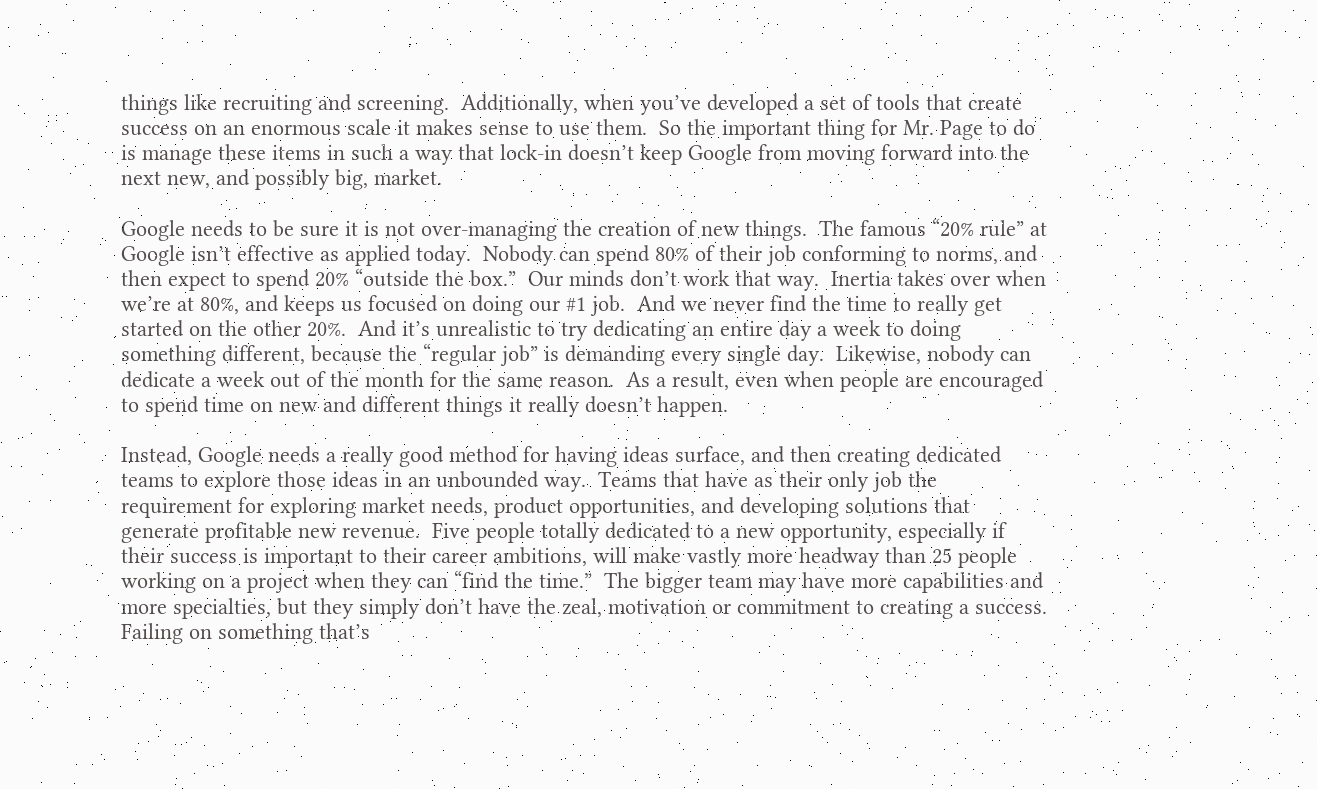things like recruiting and screening.  Additionally, when you’ve developed a set of tools that create success on an enormous scale it makes sense to use them.  So the important thing for Mr. Page to do is manage these items in such a way that lock-in doesn’t keep Google from moving forward into the next new, and possibly big, market.

Google needs to be sure it is not over-managing the creation of new things.  The famous “20% rule” at Google isn’t effective as applied today.  Nobody can spend 80% of their job conforming to norms, and then expect to spend 20% “outside the box.”  Our minds don’t work that way.  Inertia takes over when we’re at 80%, and keeps us focused on doing our #1 job.  And we never find the time to really get started on the other 20%.  And it’s unrealistic to try dedicating an entire day a week to doing something different, because the “regular job” is demanding every single day.  Likewise, nobody can dedicate a week out of the month for the same reason.  As a result, even when people are encouraged to spend time on new and different things it really doesn’t happen.

Instead, Google needs a really good method for having ideas surface, and then creating dedicated teams to explore those ideas in an unbounded way.  Teams that have as their only job the requirement for exploring market needs, product opportunities, and developing solutions that generate profitable new revenue.  Five people totally dedicated to a new opportunity, especially if their success is important to their career ambitions, will make vastly more headway than 25 people working on a project when they can “find the time.”  The bigger team may have more capabilities and more specialties, but they simply don’t have the zeal, motivation or commitment to creating a success.  Failing on something that’s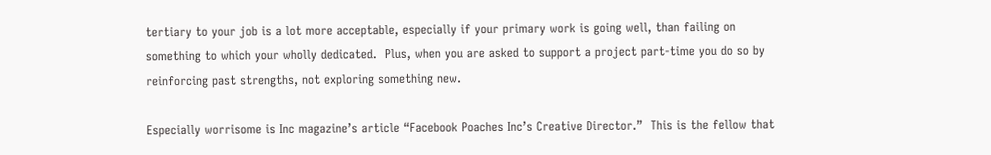tertiary to your job is a lot more acceptable, especially if your primary work is going well, than failing on something to which your wholly dedicated.  Plus, when you are asked to support a project part-time you do so by reinforcing past strengths, not exploring something new.

Especially worrisome is Inc magazine’s article “Facebook Poaches Inc’s Creative Director.”  This is the fellow that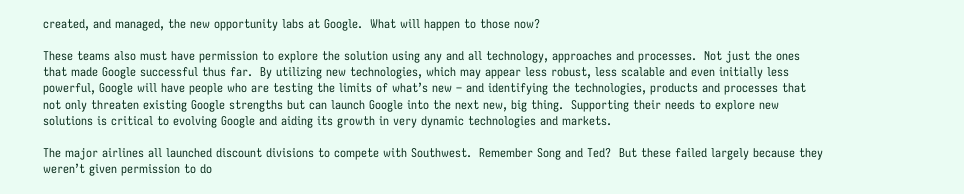created, and managed, the new opportunity labs at Google.  What will happen to those now?

These teams also must have permission to explore the solution using any and all technology, approaches and processes.  Not just the ones that made Google successful thus far.  By utilizing new technologies, which may appear less robust, less scalable and even initially less powerful, Google will have people who are testing the limits of what’s new – and identifying the technologies, products and processes that not only threaten existing Google strengths but can launch Google into the next new, big thing.  Supporting their needs to explore new solutions is critical to evolving Google and aiding its growth in very dynamic technologies and markets.

The major airlines all launched discount divisions to compete with Southwest.  Remember Song and Ted?  But these failed largely because they weren’t given permission to do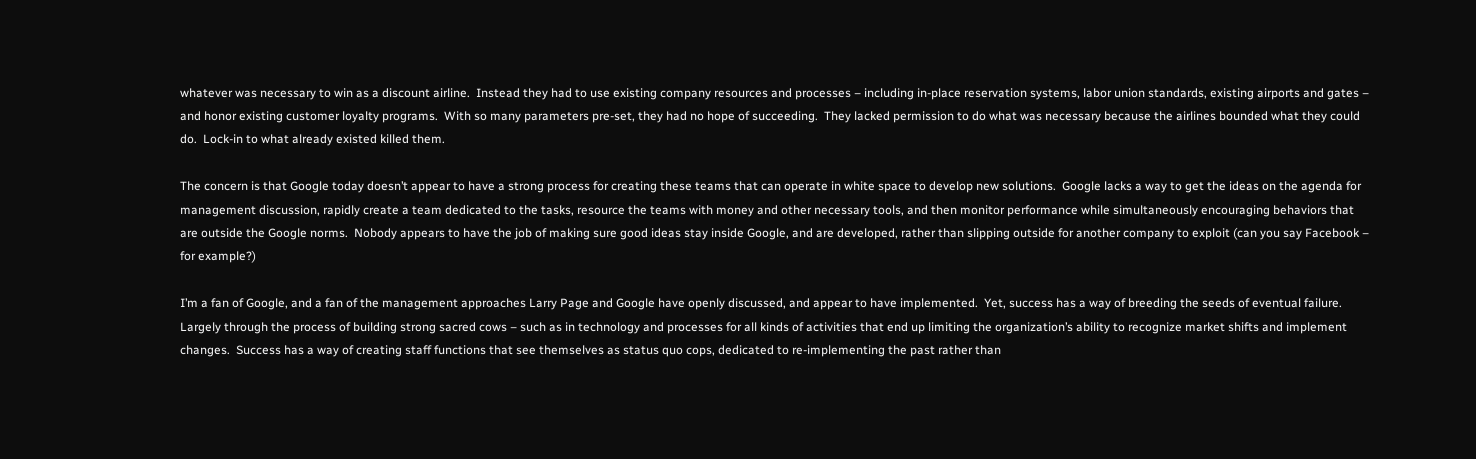whatever was necessary to win as a discount airline.  Instead they had to use existing company resources and processes – including in-place reservation systems, labor union standards, existing airports and gates – and honor existing customer loyalty programs.  With so many parameters pre-set, they had no hope of succeeding.  They lacked permission to do what was necessary because the airlines bounded what they could do.  Lock-in to what already existed killed them.

The concern is that Google today doesn’t appear to have a strong process for creating these teams that can operate in white space to develop new solutions.  Google lacks a way to get the ideas on the agenda for management discussion, rapidly create a team dedicated to the tasks, resource the teams with money and other necessary tools, and then monitor performance while simultaneously encouraging behaviors that are outside the Google norms.  Nobody appears to have the job of making sure good ideas stay inside Google, and are developed, rather than slipping outside for another company to exploit (can you say Facebook – for example?)

I’m a fan of Google, and a fan of the management approaches Larry Page and Google have openly discussed, and appear to have implemented.  Yet, success has a way of breeding the seeds of eventual failure.  Largely through the process of building strong sacred cows – such as in technology and processes for all kinds of activities that end up limiting the organization’s ability to recognize market shifts and implement changes.  Success has a way of creating staff functions that see themselves as status quo cops, dedicated to re-implementing the past rather than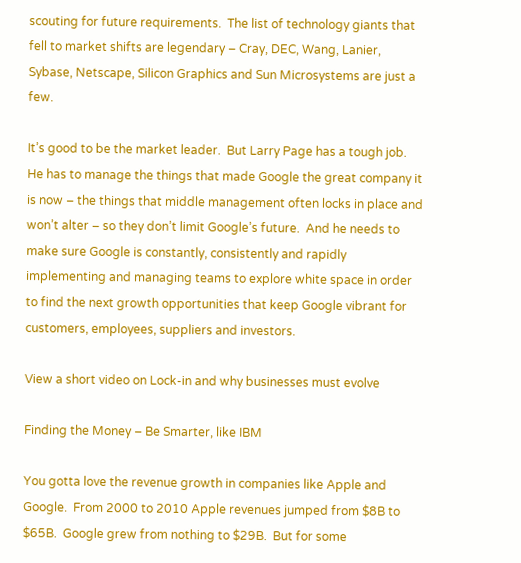scouting for future requirements.  The list of technology giants that fell to market shifts are legendary – Cray, DEC, Wang, Lanier, Sybase, Netscape, Silicon Graphics and Sun Microsystems are just a few.

It’s good to be the market leader.  But Larry Page has a tough job.  He has to manage the things that made Google the great company it is now – the things that middle management often locks in place and won’t alter – so they don’t limit Google’s future.  And he needs to make sure Google is constantly, consistently and rapidly implementing and managing teams to explore white space in order to find the next growth opportunities that keep Google vibrant for customers, employees, suppliers and investors.

View a short video on Lock-in and why businesses must evolve

Finding the Money – Be Smarter, like IBM

You gotta love the revenue growth in companies like Apple and Google.  From 2000 to 2010 Apple revenues jumped from $8B to $65B.  Google grew from nothing to $29B.  But for some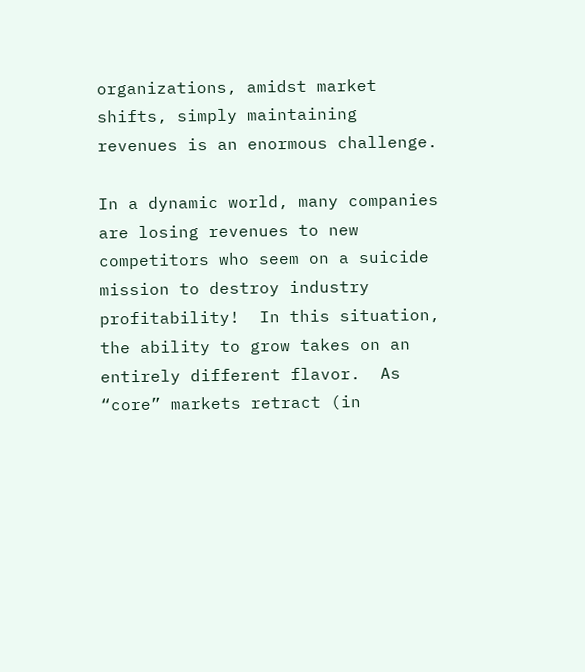organizations, amidst market shifts, simply maintaining revenues is an enormous challenge.

In a dynamic world, many companies are losing revenues to new competitors who seem on a suicide mission to destroy industry profitability!  In this situation, the ability to grow takes on an entirely different flavor.  As “core” markets retract (in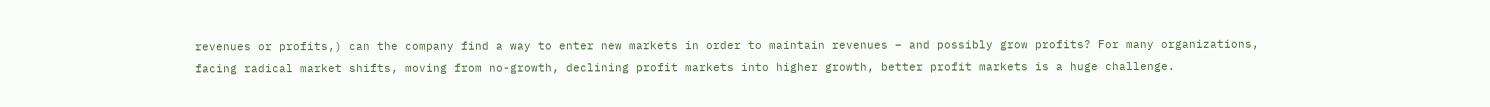revenues or profits,) can the company find a way to enter new markets in order to maintain revenues – and possibly grow profits? For many organizations, facing radical market shifts, moving from no-growth, declining profit markets into higher growth, better profit markets is a huge challenge.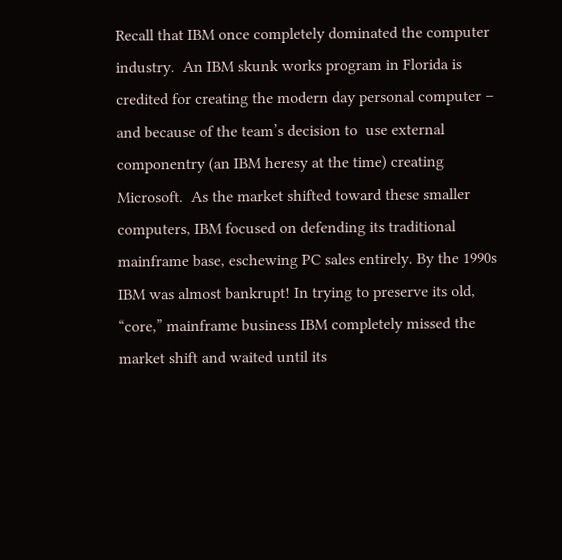Recall that IBM once completely dominated the computer industry.  An IBM skunk works program in Florida is credited for creating the modern day personal computer – and because of the team’s decision to  use external componentry (an IBM heresy at the time) creating Microsoft.  As the market shifted toward these smaller computers, IBM focused on defending its traditional mainframe base, eschewing PC sales entirely. By the 1990s IBM was almost bankrupt! In trying to preserve its old, “core,” mainframe business IBM completely missed the market shift and waited until its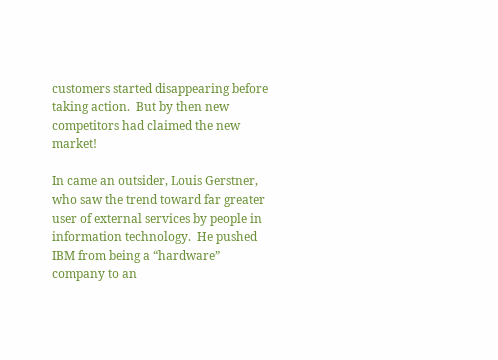customers started disappearing before taking action.  But by then new competitors had claimed the new market!

In came an outsider, Louis Gerstner, who saw the trend toward far greater user of external services by people in information technology.  He pushed IBM from being a “hardware” company to an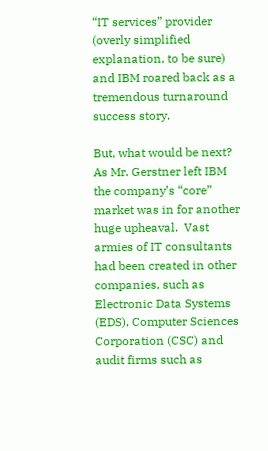“IT services” provider (overly simplified explanation, to be sure) and IBM roared back as a tremendous turnaround success story.

But, what would be next?  As Mr. Gerstner left IBM the company’s “core” market was in for another huge upheaval.  Vast armies of IT consultants had been created in other companies, such as Electronic Data Systems (EDS), Computer Sciences Corporation (CSC) and audit firms such as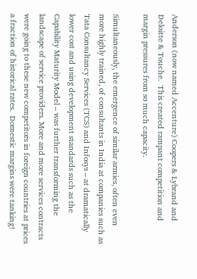Anderson (now named Accenture) Coopers & Lybrand and Deloitte & Touche.  This created rampant competition and margin pressures from so much capacity.

Simultaneously, the emergence of similar armies, often even more highly trained, of consultants in India at companies such as Tata Consultancy Services (TCS) and Infosys – at dramatically lower cost and using development standards such as the Capability Maturity Model – was further transforming the landscape of service providers. More and more services contracts were going to these new competitors in foreign countries at prices a fraction of historical rates.  Domestic margins were tanking!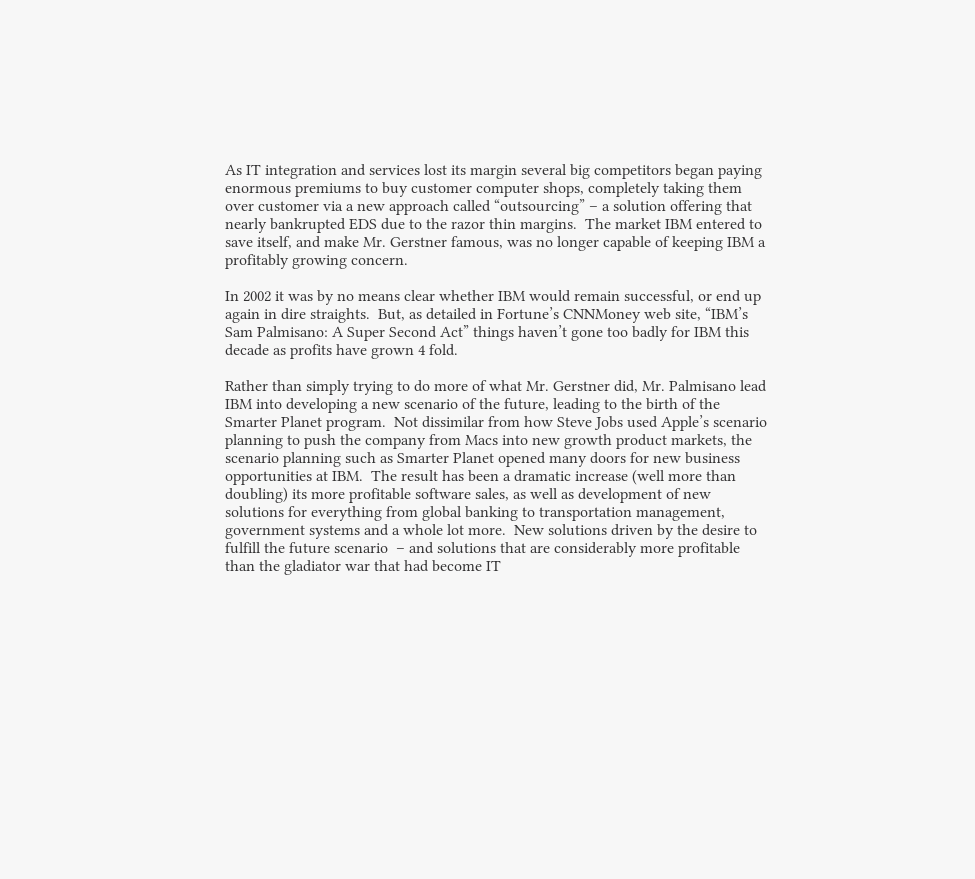As IT integration and services lost its margin several big competitors began paying enormous premiums to buy customer computer shops, completely taking them over customer via a new approach called “outsourcing” – a solution offering that nearly bankrupted EDS due to the razor thin margins.  The market IBM entered to save itself, and make Mr. Gerstner famous, was no longer capable of keeping IBM a profitably growing concern.

In 2002 it was by no means clear whether IBM would remain successful, or end up again in dire straights.  But, as detailed in Fortune’s CNNMoney web site, “IBM’s Sam Palmisano: A Super Second Act” things haven’t gone too badly for IBM this decade as profits have grown 4 fold.

Rather than simply trying to do more of what Mr. Gerstner did, Mr. Palmisano lead IBM into developing a new scenario of the future, leading to the birth of the Smarter Planet program.  Not dissimilar from how Steve Jobs used Apple’s scenario planning to push the company from Macs into new growth product markets, the scenario planning such as Smarter Planet opened many doors for new business opportunities at IBM.  The result has been a dramatic increase (well more than doubling) its more profitable software sales, as well as development of new solutions for everything from global banking to transportation management, government systems and a whole lot more.  New solutions driven by the desire to fulfill the future scenario  – and solutions that are considerably more profitable than the gladiator war that had become IT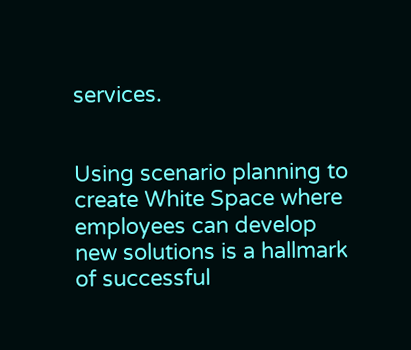services.


Using scenario planning to create White Space where employees can develop new solutions is a hallmark of successful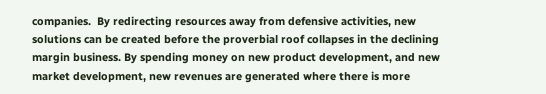companies.  By redirecting resources away from defensive activities, new solutions can be created before the proverbial roof collapses in the declining margin business. By spending money on new product development, and new market development, new revenues are generated where there is more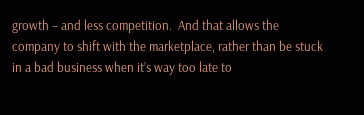growth – and less competition.  And that allows the company to shift with the marketplace, rather than be stuck in a bad business when it’s way too late to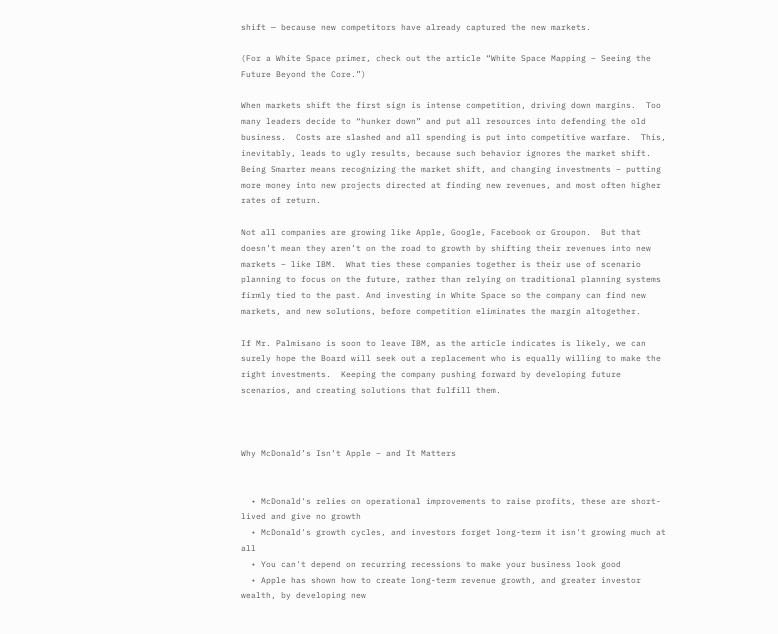shift — because new competitors have already captured the new markets.

(For a White Space primer, check out the article “White Space Mapping – Seeing the Future Beyond the Core.”)

When markets shift the first sign is intense competition, driving down margins.  Too many leaders decide to “hunker down” and put all resources into defending the old business.  Costs are slashed and all spending is put into competitive warfare.  This, inevitably, leads to ugly results, because such behavior ignores the market shift.  Being Smarter means recognizing the market shift, and changing investments – putting more money into new projects directed at finding new revenues, and most often higher rates of return.

Not all companies are growing like Apple, Google, Facebook or Groupon.  But that doesn’t mean they aren’t on the road to growth by shifting their revenues into new markets – like IBM.  What ties these companies together is their use of scenario planning to focus on the future, rather than relying on traditional planning systems firmly tied to the past. And investing in White Space so the company can find new markets, and new solutions, before competition eliminates the margin altogether.

If Mr. Palmisano is soon to leave IBM, as the article indicates is likely, we can surely hope the Board will seek out a replacement who is equally willing to make the right investments.  Keeping the company pushing forward by developing future scenarios, and creating solutions that fulfill them.



Why McDonald’s Isn’t Apple – and It Matters


  • McDonald's relies on operational improvements to raise profits, these are short-lived and give no growth
  • McDonald's growth cycles, and investors forget long-term it isn't growing much at all
  • You can't depend on recurring recessions to make your business look good
  • Apple has shown how to create long-term revenue growth, and greater investor wealth, by developing new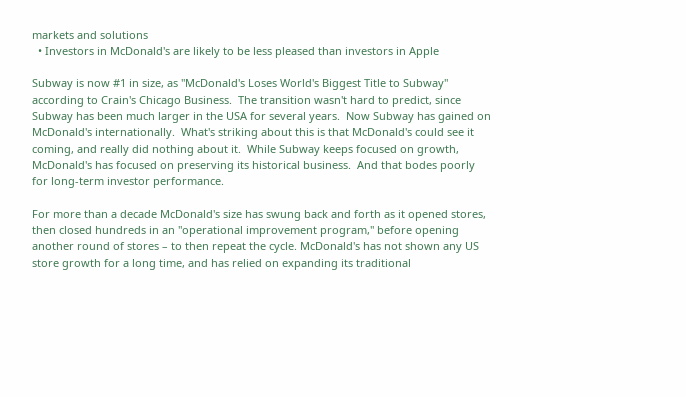markets and solutions
  • Investors in McDonald's are likely to be less pleased than investors in Apple

Subway is now #1 in size, as "McDonald's Loses World's Biggest Title to Subway" according to Crain's Chicago Business.  The transition wasn't hard to predict, since Subway has been much larger in the USA for several years.  Now Subway has gained on McDonald's internationally.  What's striking about this is that McDonald's could see it coming, and really did nothing about it.  While Subway keeps focused on growth, McDonald's has focused on preserving its historical business.  And that bodes poorly for long-term investor performance.

For more than a decade McDonald's size has swung back and forth as it opened stores, then closed hundreds in an "operational improvement program," before opening another round of stores – to then repeat the cycle. McDonald's has not shown any US store growth for a long time, and has relied on expanding its traditional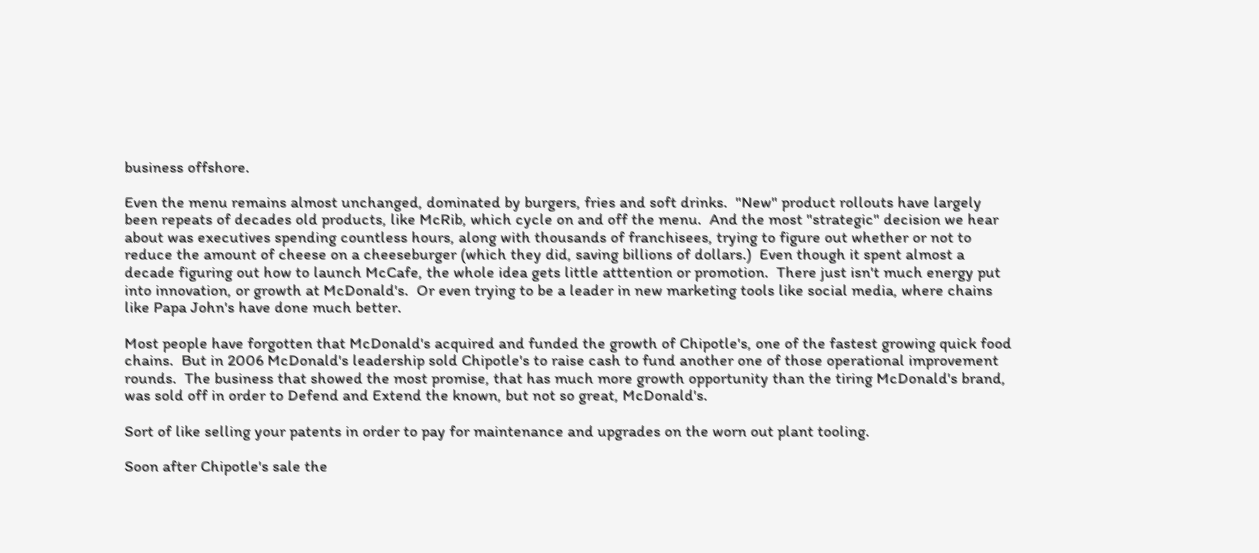business offshore.

Even the menu remains almost unchanged, dominated by burgers, fries and soft drinks.  "New" product rollouts have largely been repeats of decades old products, like McRib, which cycle on and off the menu.  And the most "strategic" decision we hear about was executives spending countless hours, along with thousands of franchisees, trying to figure out whether or not to reduce the amount of cheese on a cheeseburger (which they did, saving billions of dollars.)  Even though it spent almost a decade figuring out how to launch McCafe, the whole idea gets little atttention or promotion.  There just isn't much energy put into innovation, or growth at McDonald's.  Or even trying to be a leader in new marketing tools like social media, where chains like Papa John's have done much better.

Most people have forgotten that McDonald's acquired and funded the growth of Chipotle's, one of the fastest growing quick food chains.  But in 2006 McDonald's leadership sold Chipotle's to raise cash to fund another one of those operational improvement rounds.  The business that showed the most promise, that has much more growth opportunity than the tiring McDonald's brand, was sold off in order to Defend and Extend the known, but not so great, McDonald's.

Sort of like selling your patents in order to pay for maintenance and upgrades on the worn out plant tooling.

Soon after Chipotle's sale the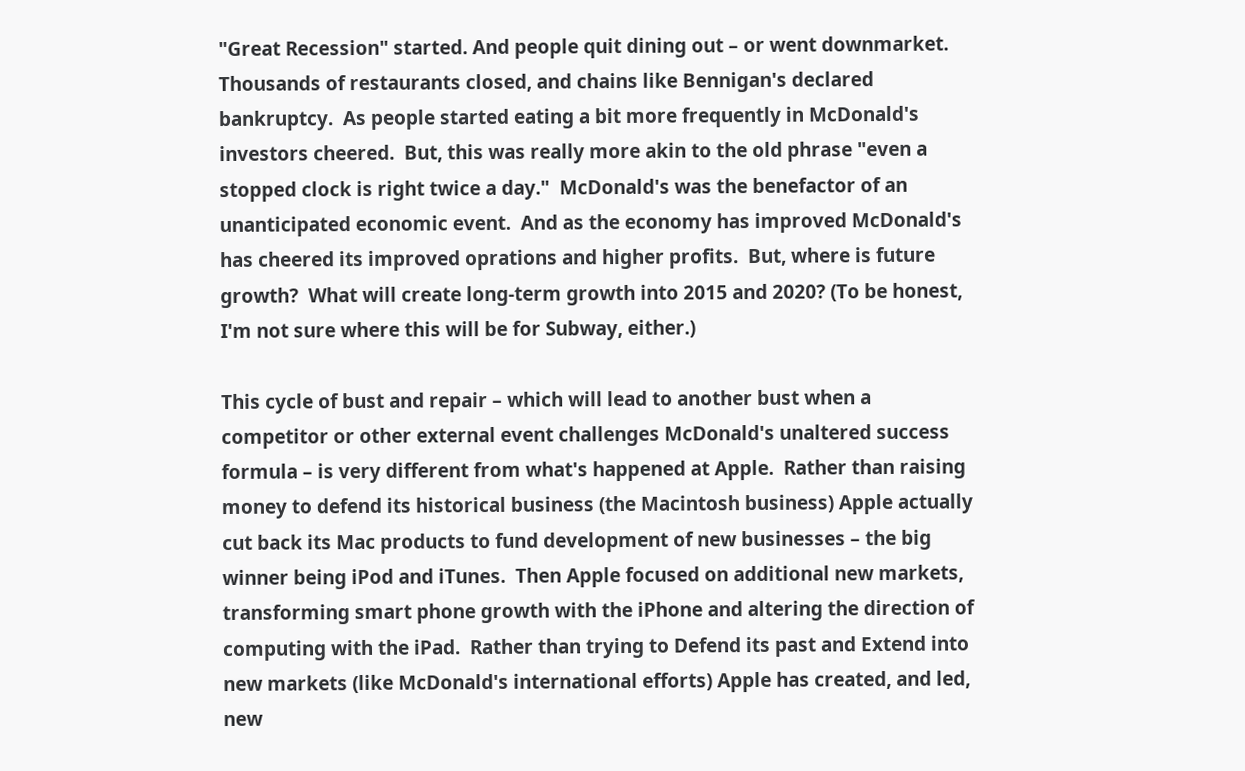"Great Recession" started. And people quit dining out – or went downmarket.  Thousands of restaurants closed, and chains like Bennigan's declared bankruptcy.  As people started eating a bit more frequently in McDonald's investors cheered.  But, this was really more akin to the old phrase "even a stopped clock is right twice a day."  McDonald's was the benefactor of an unanticipated economic event.  And as the economy has improved McDonald's has cheered its improved oprations and higher profits.  But, where is future growth?  What will create long-term growth into 2015 and 2020? (To be honest, I'm not sure where this will be for Subway, either.)

This cycle of bust and repair – which will lead to another bust when a competitor or other external event challenges McDonald's unaltered success formula – is very different from what's happened at Apple.  Rather than raising money to defend its historical business (the Macintosh business) Apple actually cut back its Mac products to fund development of new businesses – the big winner being iPod and iTunes.  Then Apple focused on additional new markets, transforming smart phone growth with the iPhone and altering the direction of computing with the iPad.  Rather than trying to Defend its past and Extend into new markets (like McDonald's international efforts) Apple has created, and led, new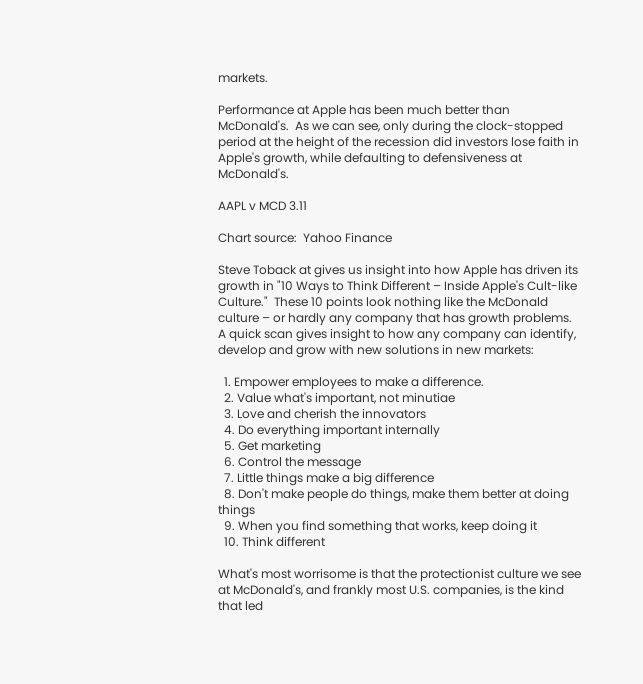markets.

Performance at Apple has been much better than McDonald's.  As we can see, only during the clock-stopped period at the height of the recession did investors lose faith in Apple's growth, while defaulting to defensiveness at McDonald's.

AAPL v MCD 3.11

Chart source:  Yahoo Finance

Steve Toback at gives us insight into how Apple has driven its growth in "10 Ways to Think Different – Inside Apple's Cult-like Culture."  These 10 points look nothing like the McDonald culture – or hardly any company that has growth problems.  A quick scan gives insight to how any company can identify, develop and grow with new solutions in new markets:

  1. Empower employees to make a difference.
  2. Value what's important, not minutiae
  3. Love and cherish the innovators
  4. Do everything important internally
  5. Get marketing
  6. Control the message
  7. Little things make a big difference
  8. Don't make people do things, make them better at doing things
  9. When you find something that works, keep doing it
  10. Think different

What's most worrisome is that the protectionist culture we see at McDonald's, and frankly most U.S. companies, is the kind that led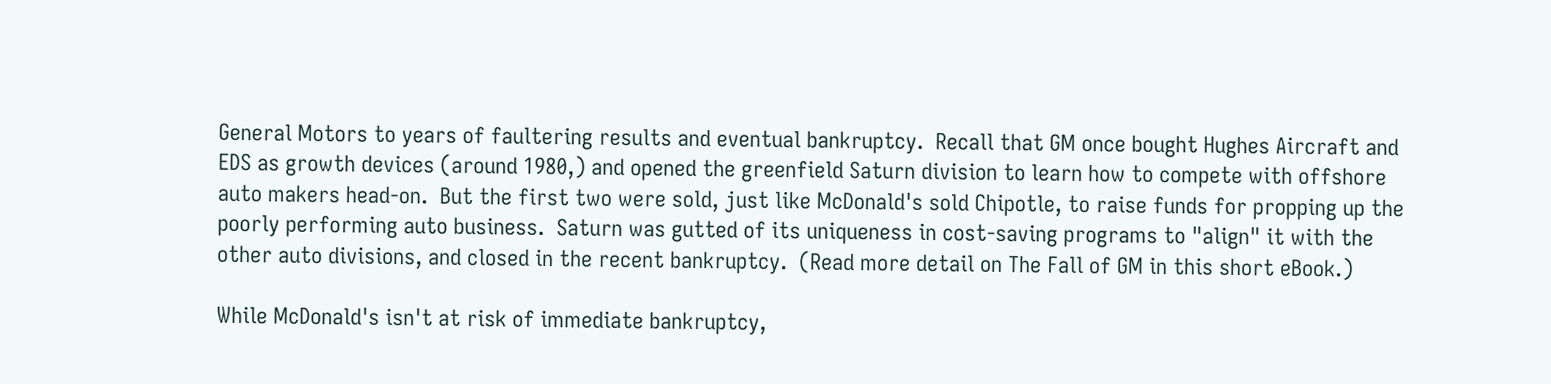General Motors to years of faultering results and eventual bankruptcy.  Recall that GM once bought Hughes Aircraft and EDS as growth devices (around 1980,) and opened the greenfield Saturn division to learn how to compete with offshore auto makers head-on.  But the first two were sold, just like McDonald's sold Chipotle, to raise funds for propping up the poorly performing auto business.  Saturn was gutted of its uniqueness in cost-saving programs to "align" it with the other auto divisions, and closed in the recent bankruptcy.  (Read more detail on The Fall of GM in this short eBook.)

While McDonald's isn't at risk of immediate bankruptcy,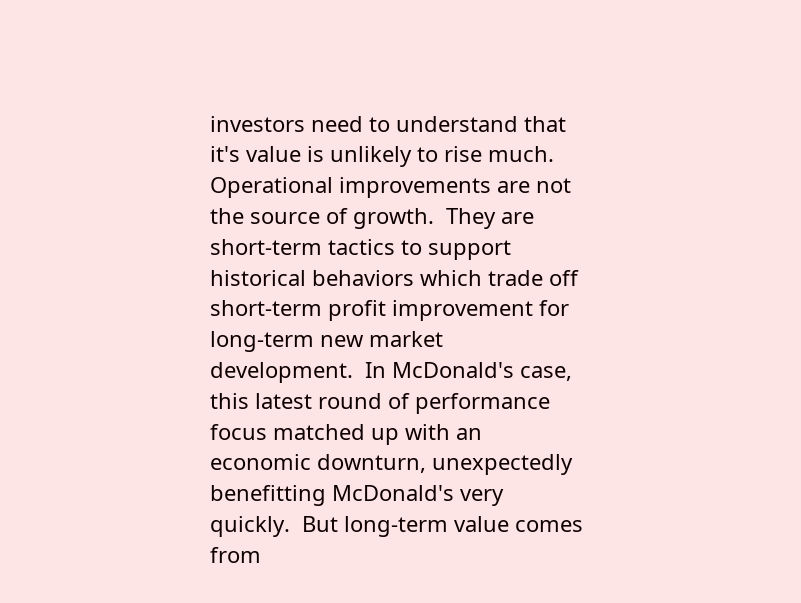investors need to understand that it's value is unlikely to rise much.  Operational improvements are not the source of growth.  They are short-term tactics to support historical behaviors which trade off short-term profit improvement for long-term new market development.  In McDonald's case, this latest round of performance focus matched up with an economic downturn, unexpectedly benefitting McDonald's very quickly.  But long-term value comes from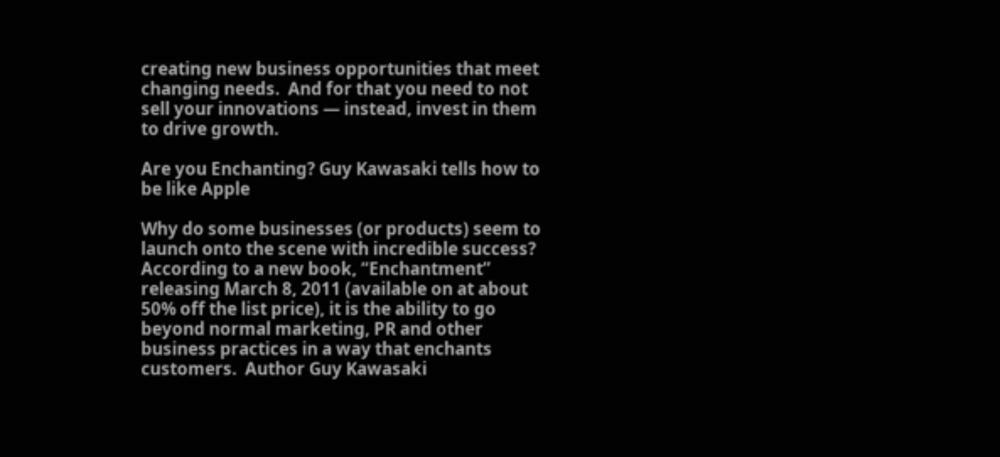creating new business opportunities that meet changing needs.  And for that you need to not sell your innovations — instead, invest in them to drive growth.

Are you Enchanting? Guy Kawasaki tells how to be like Apple

Why do some businesses (or products) seem to launch onto the scene with incredible success?  According to a new book, “Enchantment” releasing March 8, 2011 (available on at about 50% off the list price), it is the ability to go beyond normal marketing, PR and other business practices in a way that enchants customers.  Author Guy Kawasaki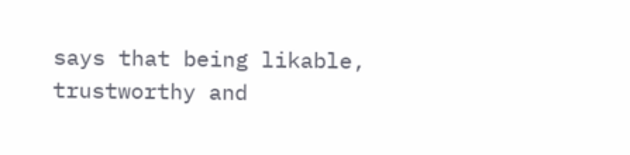says that being likable, trustworthy and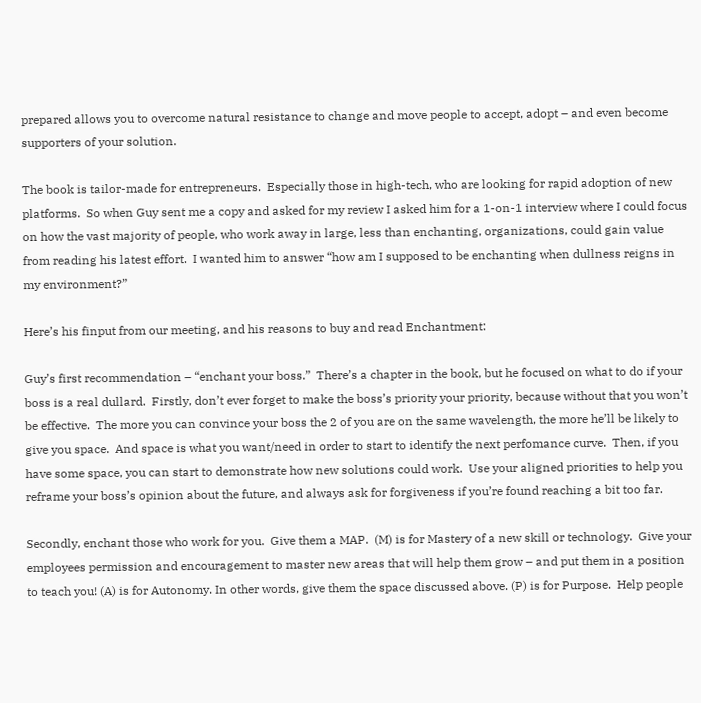prepared allows you to overcome natural resistance to change and move people to accept, adopt – and even become supporters of your solution.

The book is tailor-made for entrepreneurs.  Especially those in high-tech, who are looking for rapid adoption of new platforms.  So when Guy sent me a copy and asked for my review I asked him for a 1-on-1 interview where I could focus on how the vast majority of people, who work away in large, less than enchanting, organizations, could gain value from reading his latest effort.  I wanted him to answer “how am I supposed to be enchanting when dullness reigns in my environment?”

Here’s his finput from our meeting, and his reasons to buy and read Enchantment:

Guy’s first recommendation – “enchant your boss.”  There’s a chapter in the book, but he focused on what to do if your boss is a real dullard.  Firstly, don’t ever forget to make the boss’s priority your priority, because without that you won’t be effective.  The more you can convince your boss the 2 of you are on the same wavelength, the more he’ll be likely to give you space.  And space is what you want/need in order to start to identify the next perfomance curve.  Then, if you have some space, you can start to demonstrate how new solutions could work.  Use your aligned priorities to help you reframe your boss’s opinion about the future, and always ask for forgiveness if you’re found reaching a bit too far.

Secondly, enchant those who work for you.  Give them a MAP.  (M) is for Mastery of a new skill or technology.  Give your employees permission and encouragement to master new areas that will help them grow – and put them in a position to teach you! (A) is for Autonomy. In other words, give them the space discussed above. (P) is for Purpose.  Help people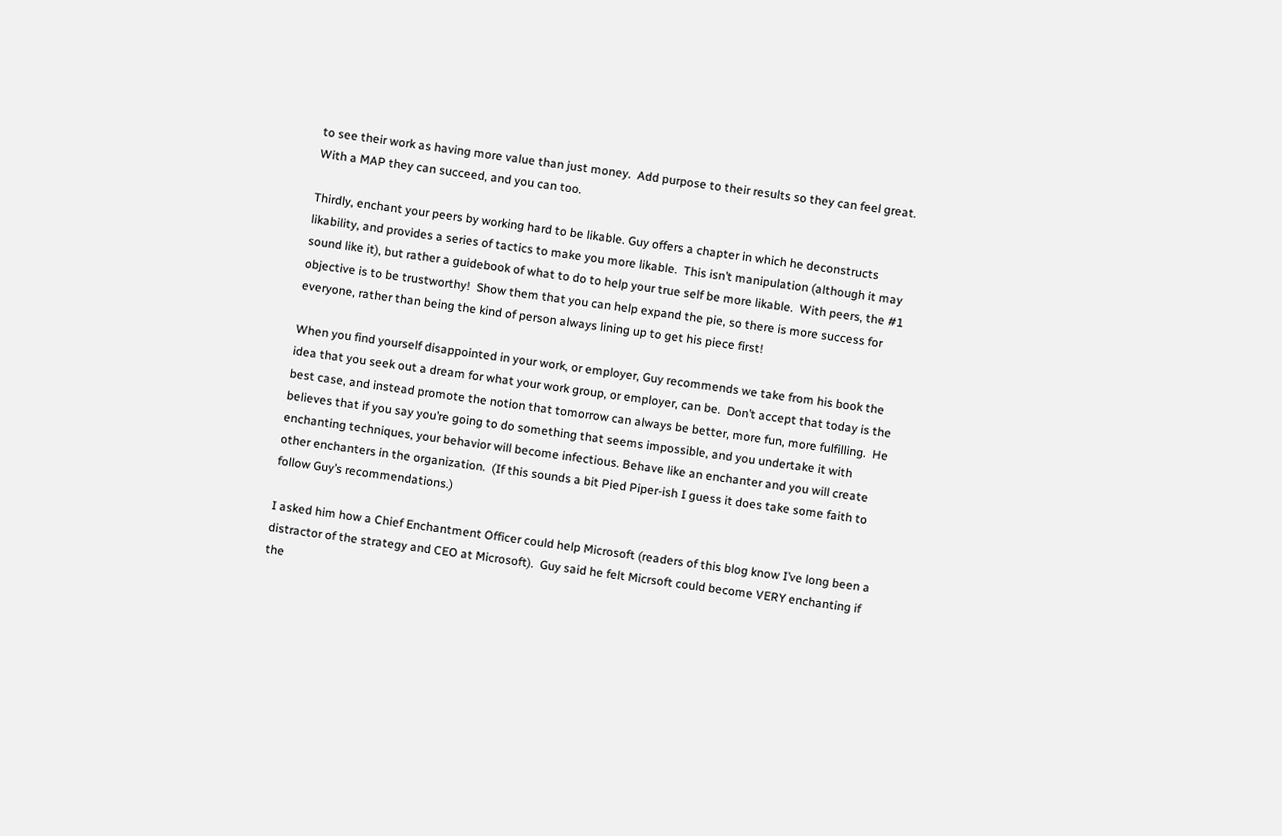to see their work as having more value than just money.  Add purpose to their results so they can feel great. With a MAP they can succeed, and you can too.

Thirdly, enchant your peers by working hard to be likable. Guy offers a chapter in which he deconstructs likability, and provides a series of tactics to make you more likable.  This isn’t manipulation (although it may sound like it), but rather a guidebook of what to do to help your true self be more likable.  With peers, the #1 objective is to be trustworthy!  Show them that you can help expand the pie, so there is more success for everyone, rather than being the kind of person always lining up to get his piece first!

When you find yourself disappointed in your work, or employer, Guy recommends we take from his book the idea that you seek out a dream for what your work group, or employer, can be.  Don’t accept that today is the best case, and instead promote the notion that tomorrow can always be better, more fun, more fulfilling.  He believes that if you say you’re going to do something that seems impossible, and you undertake it with enchanting techniques, your behavior will become infectious. Behave like an enchanter and you will create other enchanters in the organization.  (If this sounds a bit Pied Piper-ish I guess it does take some faith to follow Guy’s recommendations.)

I asked him how a Chief Enchantment Officer could help Microsoft (readers of this blog know I’ve long been a distractor of the strategy and CEO at Microsoft).  Guy said he felt Micrsoft could become VERY enchanting if the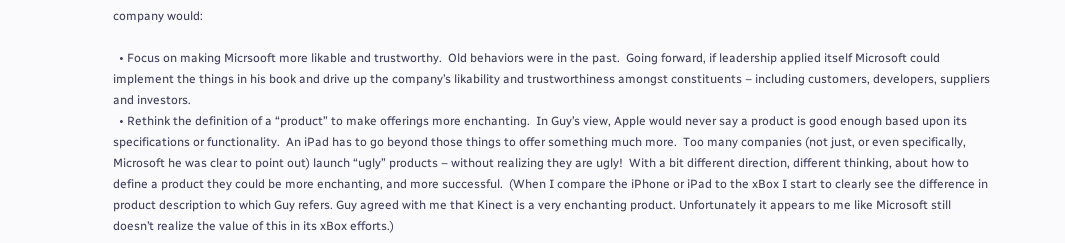company would:

  • Focus on making Micrsooft more likable and trustworthy.  Old behaviors were in the past.  Going forward, if leadership applied itself Microsoft could implement the things in his book and drive up the company’s likability and trustworthiness amongst constituents – including customers, developers, suppliers and investors.
  • Rethink the definition of a “product” to make offerings more enchanting.  In Guy’s view, Apple would never say a product is good enough based upon its specifications or functionality.  An iPad has to go beyond those things to offer something much more.  Too many companies (not just, or even specifically, Microsoft he was clear to point out) launch “ugly” products – without realizing they are ugly!  With a bit different direction, different thinking, about how to define a product they could be more enchanting, and more successful.  (When I compare the iPhone or iPad to the xBox I start to clearly see the difference in product description to which Guy refers. Guy agreed with me that Kinect is a very enchanting product. Unfortunately it appears to me like Microsoft still doesn’t realize the value of this in its xBox efforts.)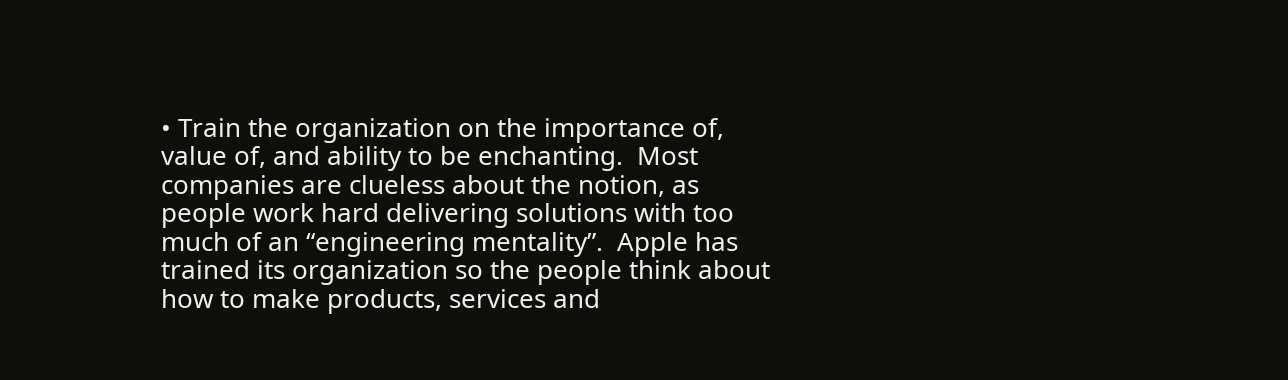• Train the organization on the importance of, value of, and ability to be enchanting.  Most companies are clueless about the notion, as people work hard delivering solutions with too much of an “engineering mentality”.  Apple has trained its organization so the people think about how to make products, services and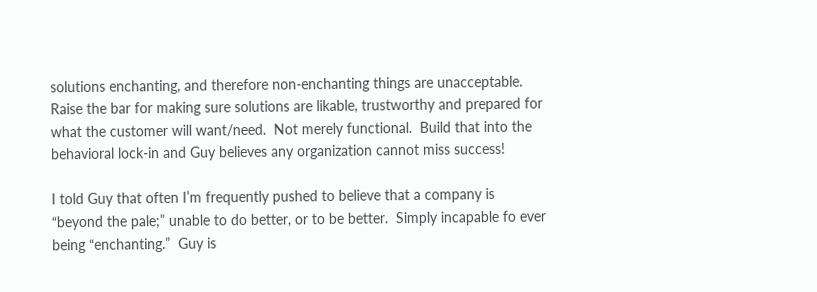solutions enchanting, and therefore non-enchanting things are unacceptable.  Raise the bar for making sure solutions are likable, trustworthy and prepared for what the customer will want/need.  Not merely functional.  Build that into the behavioral lock-in and Guy believes any organization cannot miss success!

I told Guy that often I’m frequently pushed to believe that a company is “beyond the pale;” unable to do better, or to be better.  Simply incapable fo ever being “enchanting.”  Guy is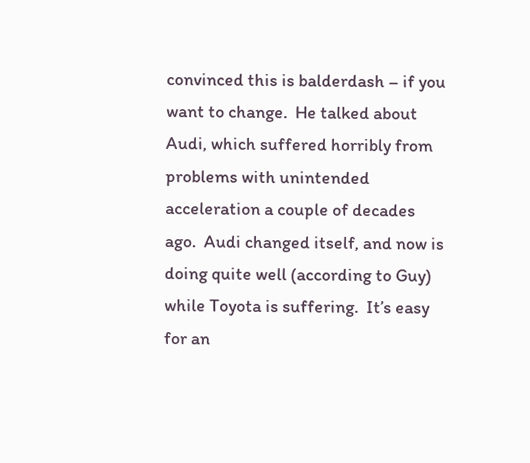convinced this is balderdash – if you want to change.  He talked about Audi, which suffered horribly from problems with unintended acceleration a couple of decades ago.  Audi changed itself, and now is doing quite well (according to Guy) while Toyota is suffering.  It’s easy for an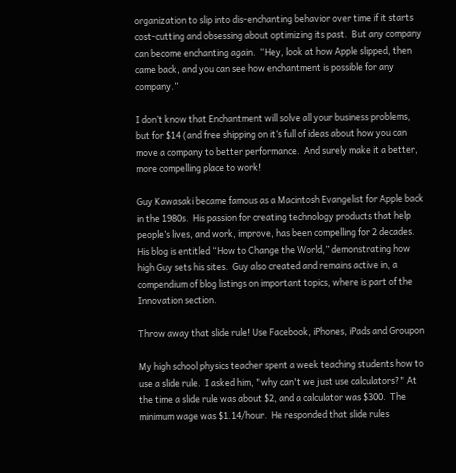organization to slip into dis-enchanting behavior over time if it starts cost-cutting and obsessing about optimizing its past.  But any company can become enchanting again.  “Hey, look at how Apple slipped, then came back, and you can see how enchantment is possible for any company.”

I don’t know that Enchantment will solve all your business problems, but for $14 (and free shipping on it’s full of ideas about how you can move a company to better performance.  And surely make it a better, more compelling place to work!

Guy Kawasaki became famous as a Macintosh Evangelist for Apple back in the 1980s.  His passion for creating technology products that help people’s lives, and work, improve, has been compelling for 2 decades.  His blog is entitled “How to Change the World,” demonstrating how high Guy sets his sites.  Guy also created and remains active in, a compendium of blog listings on important topics, where is part of the Innovation section.

Throw away that slide rule! Use Facebook, iPhones, iPads and Groupon

My high school physics teacher spent a week teaching students how to use a slide rule.  I asked him, "why can't we just use calculators?" At the time a slide rule was about $2, and a calculator was $300.  The minimum wage was $1.14/hour.  He responded that slide rules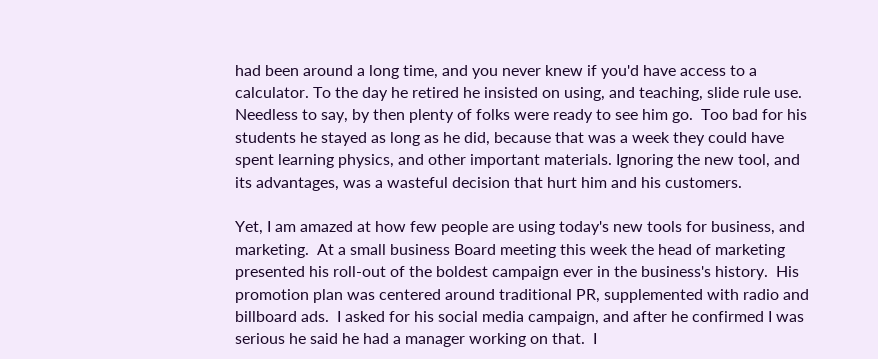had been around a long time, and you never knew if you'd have access to a calculator. To the day he retired he insisted on using, and teaching, slide rule use.  Needless to say, by then plenty of folks were ready to see him go.  Too bad for his students he stayed as long as he did, because that was a week they could have spent learning physics, and other important materials. Ignoring the new tool, and its advantages, was a wasteful decision that hurt him and his customers.

Yet, I am amazed at how few people are using today's new tools for business, and marketing.  At a small business Board meeting this week the head of marketing presented his roll-out of the boldest campaign ever in the business's history.  His promotion plan was centered around traditional PR, supplemented with radio and billboard ads.  I asked for his social media campaign, and after he confirmed I was serious he said he had a manager working on that.  I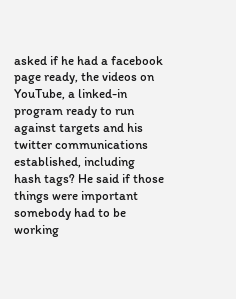asked if he had a facebook page ready, the videos on YouTube, a linked-in program ready to run against targets and his twitter communications established, including hash tags? He said if those things were important somebody had to be working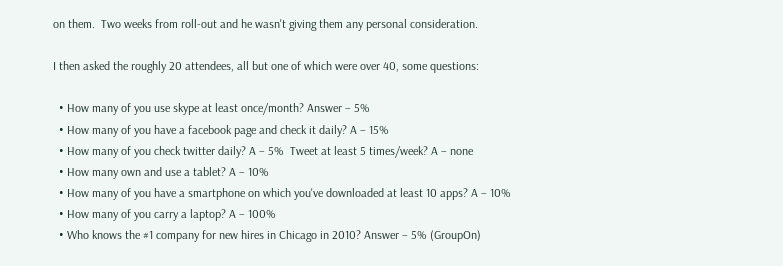on them.  Two weeks from roll-out and he wasn't giving them any personal consideration.

I then asked the roughly 20 attendees, all but one of which were over 40, some questions:

  • How many of you use skype at least once/month? Answer – 5%
  • How many of you have a facebook page and check it daily? A – 15%
  • How many of you check twitter daily? A – 5%  Tweet at least 5 times/week? A – none
  • How many own and use a tablet? A – 10%
  • How many of you have a smartphone on which you've downloaded at least 10 apps? A – 10%
  • How many of you carry a laptop? A – 100%
  • Who knows the #1 company for new hires in Chicago in 2010? Answer – 5% (GroupOn)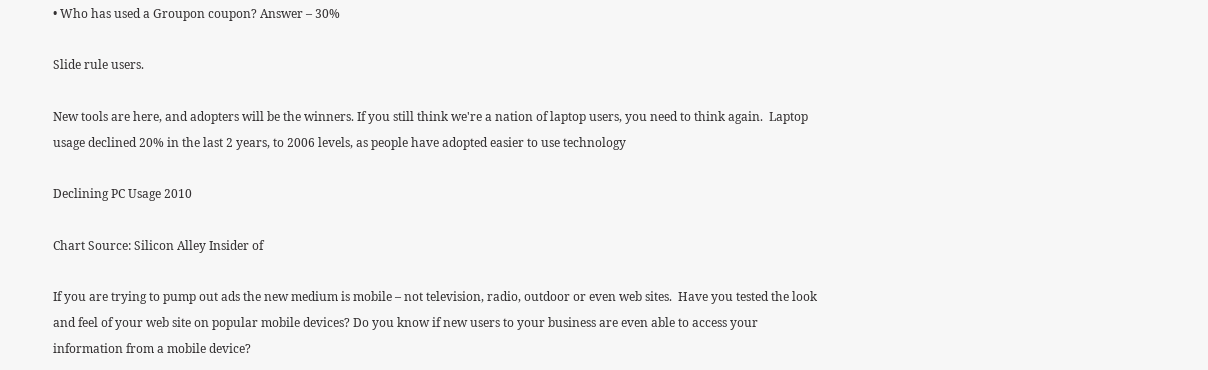• Who has used a Groupon coupon? Answer – 30%

Slide rule users.

New tools are here, and adopters will be the winners. If you still think we're a nation of laptop users, you need to think again.  Laptop usage declined 20% in the last 2 years, to 2006 levels, as people have adopted easier to use technology

Declining PC Usage 2010

Chart Source: Silicon Alley Insider of

If you are trying to pump out ads the new medium is mobile – not television, radio, outdoor or even web sites.  Have you tested the look and feel of your web site on popular mobile devices? Do you know if new users to your business are even able to access your information from a mobile device?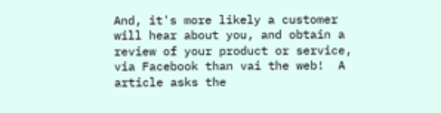And, it's more likely a customer will hear about you, and obtain a review of your product or service, via Facebook than vai the web!  A article asks the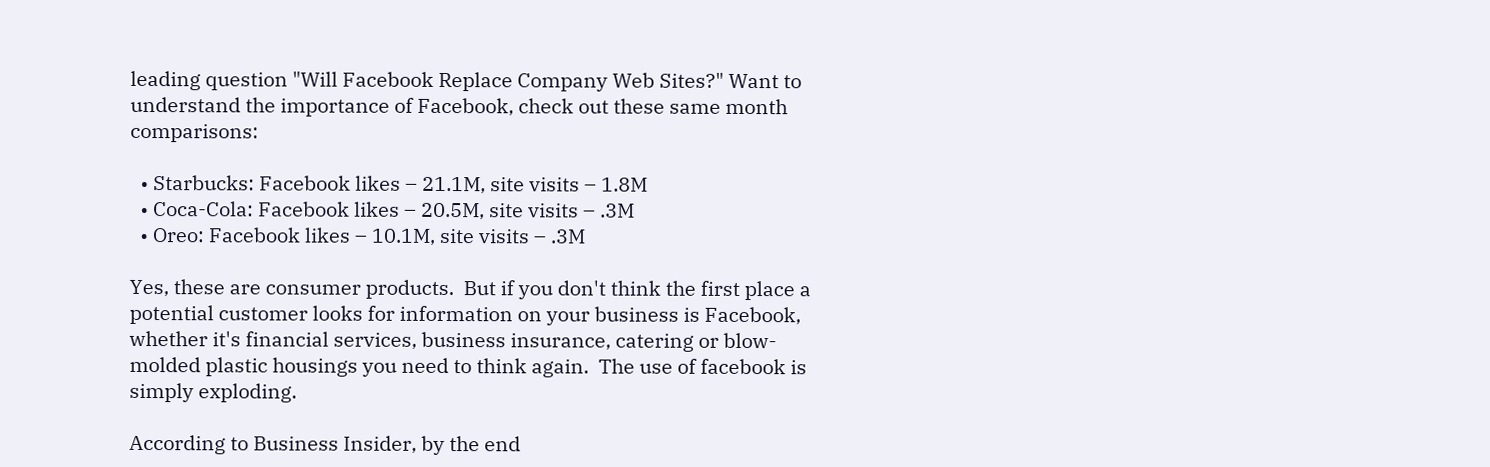leading question "Will Facebook Replace Company Web Sites?" Want to understand the importance of Facebook, check out these same month comparisons:

  • Starbucks: Facebook likes – 21.1M, site visits – 1.8M
  • Coca-Cola: Facebook likes – 20.5M, site visits – .3M
  • Oreo: Facebook likes – 10.1M, site visits – .3M

Yes, these are consumer products.  But if you don't think the first place a potential customer looks for information on your business is Facebook, whether it's financial services, business insurance, catering or blow-molded plastic housings you need to think again.  The use of facebook is simply exploding.

According to Business Insider, by the end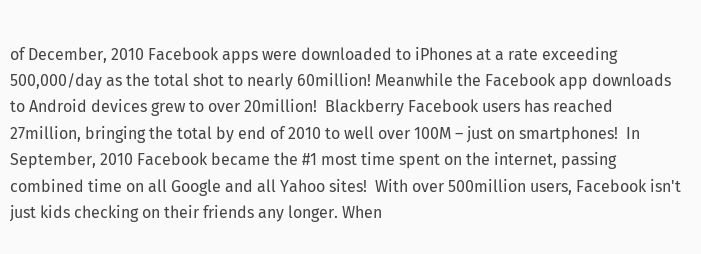of December, 2010 Facebook apps were downloaded to iPhones at a rate exceeding 500,000/day as the total shot to nearly 60million! Meanwhile the Facebook app downloads to Android devices grew to over 20million!  Blackberry Facebook users has reached 27million, bringing the total by end of 2010 to well over 100M – just on smartphones!  In September, 2010 Facebook became the #1 most time spent on the internet, passing combined time on all Google and all Yahoo sites!  With over 500million users, Facebook isn't just kids checking on their friends any longer. When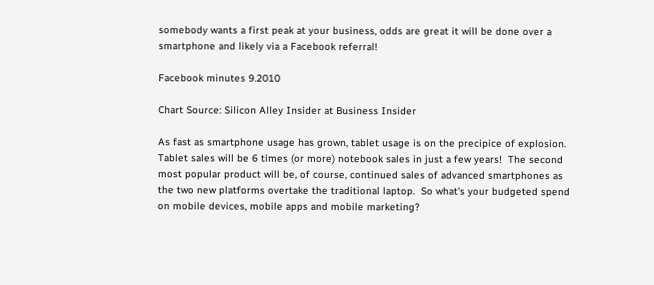somebody wants a first peak at your business, odds are great it will be done over a smartphone and likely via a Facebook referral!

Facebook minutes 9.2010

Chart Source: Silicon Alley Insider at Business Insider

As fast as smartphone usage has grown, tablet usage is on the precipice of explosion.  Tablet sales will be 6 times (or more) notebook sales in just a few years!  The second most popular product will be, of course, continued sales of advanced smartphones as the two new platforms overtake the traditional laptop.  So what's your budgeted spend on mobile devices, mobile apps and mobile marketing?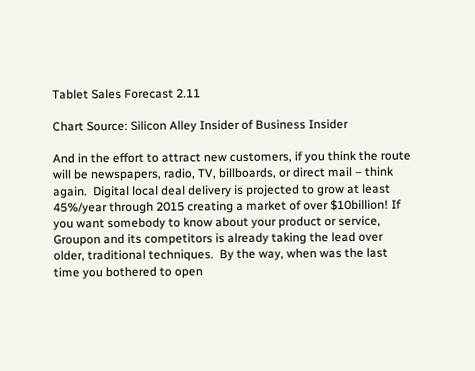Tablet Sales Forecast 2.11

Chart Source: Silicon Alley Insider of Business Insider

And in the effort to attract new customers, if you think the route will be newspapers, radio, TV, billboards, or direct mail – think again.  Digital local deal delivery is projected to grow at least 45%/year through 2015 creating a market of over $10billion! If you want somebody to know about your product or service, Groupon and its competitors is already taking the lead over older, traditional techniques.  By the way, when was the last time you bothered to open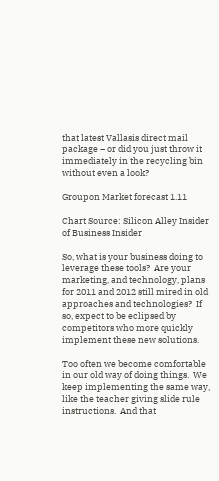that latest Vallasis direct mail package – or did you just throw it immediately in the recycling bin without even a look?

Groupon Market forecast 1.11

Chart Source: Silicon Alley Insider of Business Insider

So, what is your business doing to leverage these tools?  Are your marketing, and technology, plans for 2011 and 2012 still mired in old approaches and technologies?  If so, expect to be eclipsed by competitors who more quickly implement these new solutions.

Too often we become comfortable in our old way of doing things.  We keep implementing the same way, like the teacher giving slide rule instructions.  And that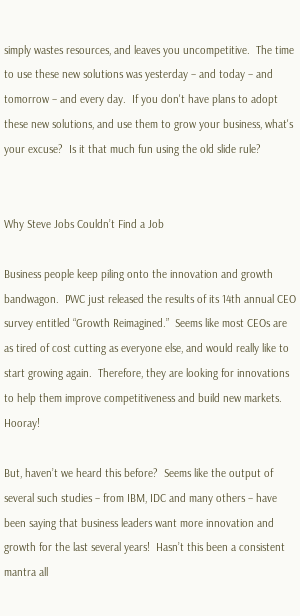simply wastes resources, and leaves you uncompetitive.  The time to use these new solutions was yesterday – and today – and tomorrow – and every day.  If you don't have plans to adopt these new solutions, and use them to grow your business, what's your excuse?  Is it that much fun using the old slide rule?


Why Steve Jobs Couldn’t Find a Job

Business people keep piling onto the innovation and growth bandwagon.  PWC just released the results of its 14th annual CEO survey entitled “Growth Reimagined.”  Seems like most CEOs are as tired of cost cutting as everyone else, and would really like to start growing again.  Therefore, they are looking for innovations to help them improve competitiveness and build new markets.  Hooray!

But, haven’t we heard this before?  Seems like the output of several such studies – from IBM, IDC and many others – have been saying that business leaders want more innovation and growth for the last several years!  Hasn’t this been a consistent mantra all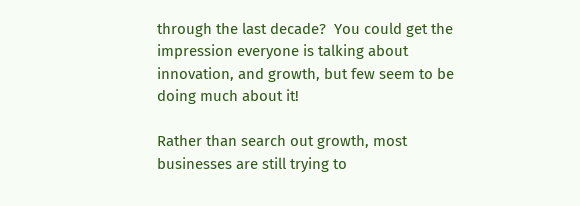through the last decade?  You could get the impression everyone is talking about innovation, and growth, but few seem to be doing much about it!

Rather than search out growth, most businesses are still trying to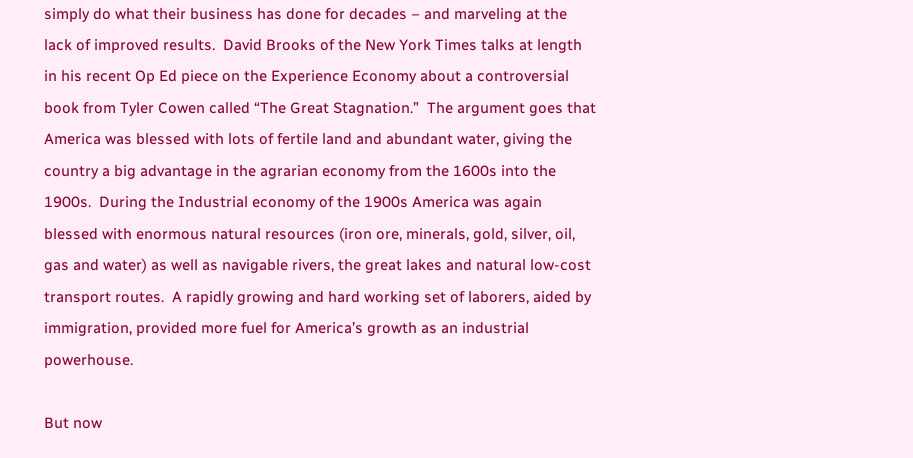simply do what their business has done for decades – and marveling at the lack of improved results.  David Brooks of the New York Times talks at length in his recent Op Ed piece on the Experience Economy about a controversial book from Tyler Cowen called “The Great Stagnation.”  The argument goes that America was blessed with lots of fertile land and abundant water, giving the country a big advantage in the agrarian economy from the 1600s into the 1900s.  During the Industrial economy of the 1900s America was again blessed with enormous natural resources (iron ore, minerals, gold, silver, oil, gas and water) as well as navigable rivers, the great lakes and natural low-cost transport routes.  A rapidly growing and hard working set of laborers, aided by immigration, provided more fuel for America’s growth as an industrial powerhouse.

But now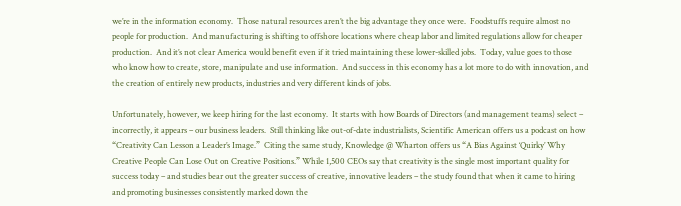we’re in the information economy.  Those natural resources aren’t the big advantage they once were.  Foodstuffs require almost no people for production.  And manufacturing is shifting to offshore locations where cheap labor and limited regulations allow for cheaper production.  And it’s not clear America would benefit even if it tried maintaining these lower-skilled jobs.  Today, value goes to those who know how to create, store, manipulate and use information.  And success in this economy has a lot more to do with innovation, and the creation of entirely new products, industries and very different kinds of jobs.

Unfortunately, however, we keep hiring for the last economy.  It starts with how Boards of Directors (and management teams) select – incorrectly, it appears – our business leaders.  Still thinking like out-of-date industrialists, Scientific American offers us a podcast on how “Creativity Can Lesson a Leader’s Image.”  Citing the same study, Knowledge @ Wharton offers us “A Bias Against ‘Quirky’ Why Creative People Can Lose Out on Creative Positions.” While 1,500 CEOs say that creativity is the single most important quality for success today – and studies bear out the greater success of creative, innovative leaders – the study found that when it came to hiring and promoting businesses consistently marked down the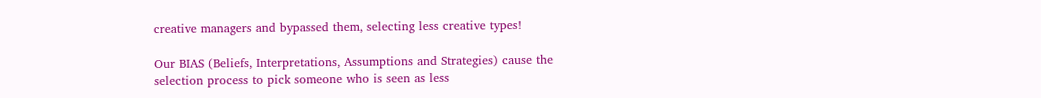creative managers and bypassed them, selecting less creative types!

Our BIAS (Beliefs, Interpretations, Assumptions and Strategies) cause the selection process to pick someone who is seen as less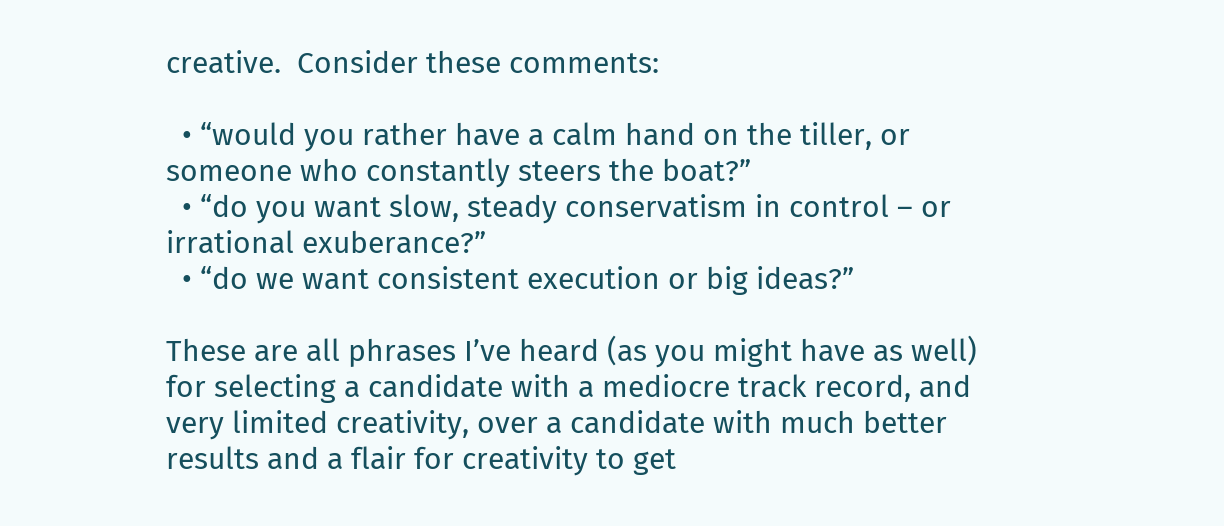creative.  Consider these comments:

  • “would you rather have a calm hand on the tiller, or someone who constantly steers the boat?”
  • “do you want slow, steady conservatism in control – or irrational exuberance?”
  • “do we want consistent execution or big ideas?”

These are all phrases I’ve heard (as you might have as well) for selecting a candidate with a mediocre track record, and very limited creativity, over a candidate with much better results and a flair for creativity to get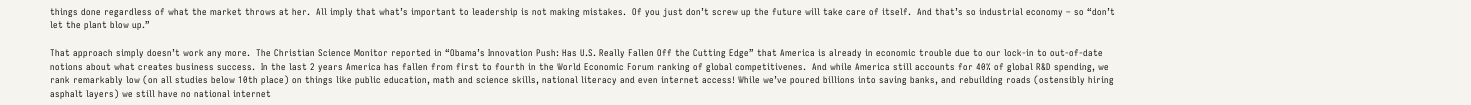things done regardless of what the market throws at her.  All imply that what’s important to leadership is not making mistakes.  Of you just don’t screw up the future will take care of itself.  And that’s so industrial economy – so “don’t let the plant blow up.”

That approach simply doesn’t work any more.  The Christian Science Monitor reported in “Obama’s Innovation Push: Has U.S. Really Fallen Off the Cutting Edge” that America is already in economic trouble due to our lock-in to out-of-date notions about what creates business success.  In the last 2 years America has fallen from first to fourth in the World Economic Forum ranking of global competitivenes.  And while America still accounts for 40% of global R&D spending, we rank remarkably low (on all studies below 10th place) on things like public education, math and science skills, national literacy and even internet access! While we’ve poured billions into saving banks, and rebuilding roads (ostensibly hiring asphalt layers) we still have no national internet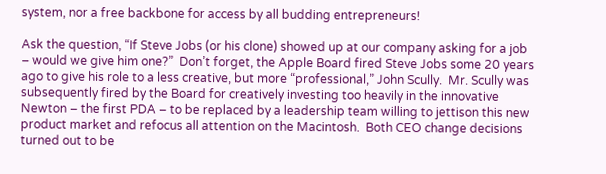system, nor a free backbone for access by all budding entrepreneurs!

Ask the question, “If Steve Jobs (or his clone) showed up at our company asking for a job – would we give him one?”  Don’t forget, the Apple Board fired Steve Jobs some 20 years ago to give his role to a less creative, but more “professional,” John Scully.  Mr. Scully was subsequently fired by the Board for creatively investing too heavily in the innovative Newton – the first PDA – to be replaced by a leadership team willing to jettison this new product market and refocus all attention on the Macintosh.  Both CEO change decisions turned out to be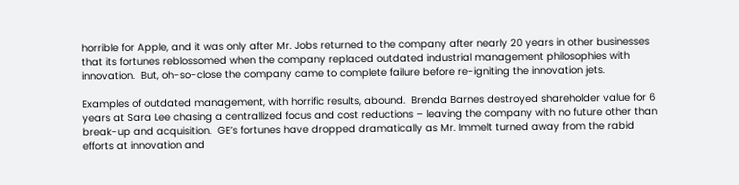horrible for Apple, and it was only after Mr. Jobs returned to the company after nearly 20 years in other businesses that its fortunes reblossomed when the company replaced outdated industrial management philosophies with innovation.  But, oh-so-close the company came to complete failure before re-igniting the innovation jets.

Examples of outdated management, with horrific results, abound.  Brenda Barnes destroyed shareholder value for 6 years at Sara Lee chasing a centrallized focus and cost reductions – leaving the company with no future other than break-up and acquisition.  GE’s fortunes have dropped dramatically as Mr. Immelt turned away from the rabid efforts at innovation and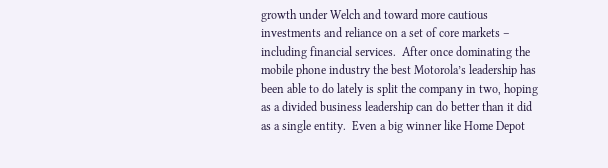growth under Welch and toward more cautious investments and reliance on a set of core markets – including financial services.  After once dominating the mobile phone industry the best Motorola’s leadership has been able to do lately is split the company in two, hoping as a divided business leadership can do better than it did as a single entity.  Even a big winner like Home Depot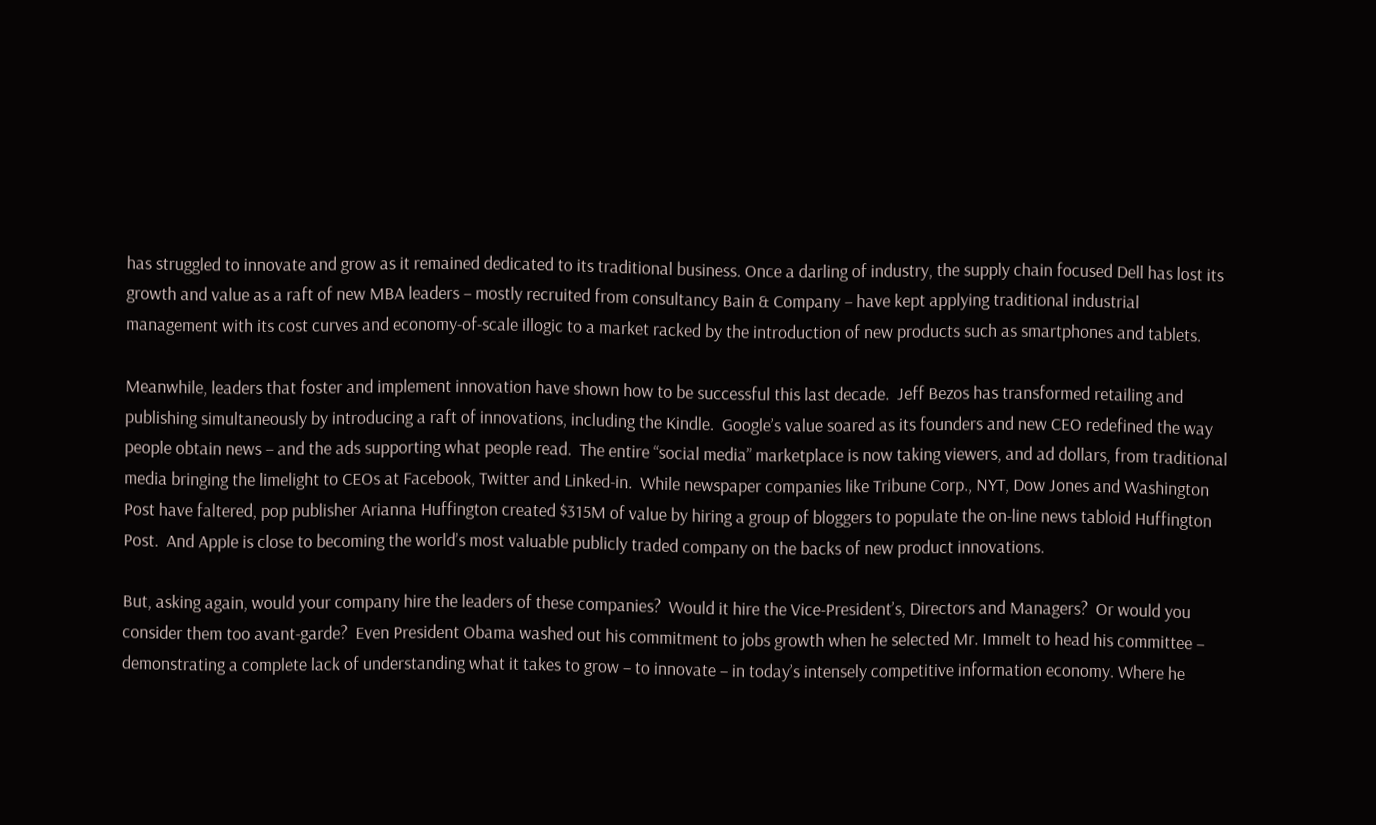has struggled to innovate and grow as it remained dedicated to its traditional business. Once a darling of industry, the supply chain focused Dell has lost its growth and value as a raft of new MBA leaders – mostly recruited from consultancy Bain & Company – have kept applying traditional industrial management with its cost curves and economy-of-scale illogic to a market racked by the introduction of new products such as smartphones and tablets.

Meanwhile, leaders that foster and implement innovation have shown how to be successful this last decade.  Jeff Bezos has transformed retailing and publishing simultaneously by introducing a raft of innovations, including the Kindle.  Google’s value soared as its founders and new CEO redefined the way people obtain news – and the ads supporting what people read.  The entire “social media” marketplace is now taking viewers, and ad dollars, from traditional media bringing the limelight to CEOs at Facebook, Twitter and Linked-in.  While newspaper companies like Tribune Corp., NYT, Dow Jones and Washington Post have faltered, pop publisher Arianna Huffington created $315M of value by hiring a group of bloggers to populate the on-line news tabloid Huffington Post.  And Apple is close to becoming the world’s most valuable publicly traded company on the backs of new product innovations.

But, asking again, would your company hire the leaders of these companies?  Would it hire the Vice-President’s, Directors and Managers?  Or would you consider them too avant-garde?  Even President Obama washed out his commitment to jobs growth when he selected Mr. Immelt to head his committee – demonstrating a complete lack of understanding what it takes to grow – to innovate – in today’s intensely competitive information economy. Where he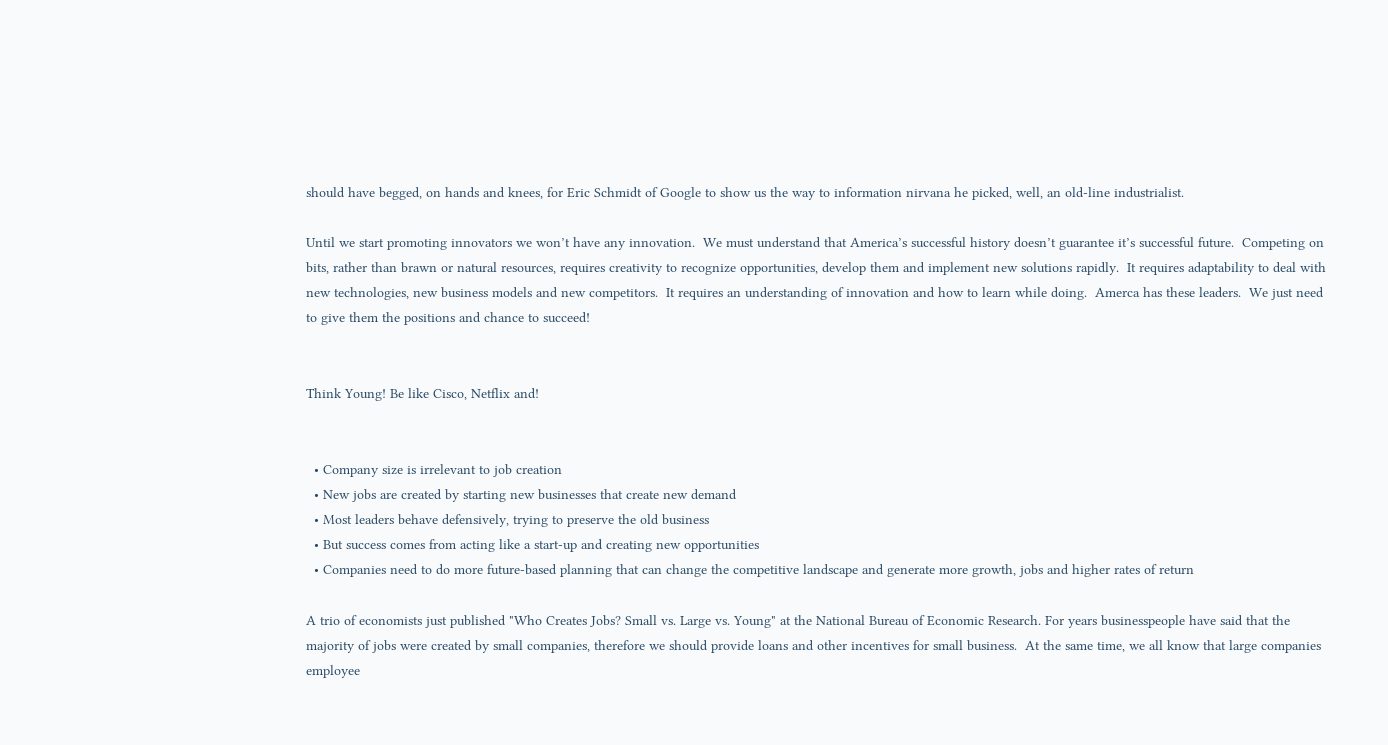should have begged, on hands and knees, for Eric Schmidt of Google to show us the way to information nirvana he picked, well, an old-line industrialist.

Until we start promoting innovators we won’t have any innovation.  We must understand that America’s successful history doesn’t guarantee it’s successful future.  Competing on bits, rather than brawn or natural resources, requires creativity to recognize opportunities, develop them and implement new solutions rapidly.  It requires adaptability to deal with new technologies, new business models and new competitors.  It requires an understanding of innovation and how to learn while doing.  Amerca has these leaders.  We just need to give them the positions and chance to succeed!


Think Young! Be like Cisco, Netflix and!


  • Company size is irrelevant to job creation
  • New jobs are created by starting new businesses that create new demand
  • Most leaders behave defensively, trying to preserve the old business
  • But success comes from acting like a start-up and creating new opportunities
  • Companies need to do more future-based planning that can change the competitive landscape and generate more growth, jobs and higher rates of return

A trio of economists just published "Who Creates Jobs? Small vs. Large vs. Young" at the National Bureau of Economic Research. For years businesspeople have said that the majority of jobs were created by small companies, therefore we should provide loans and other incentives for small business.  At the same time, we all know that large companies employee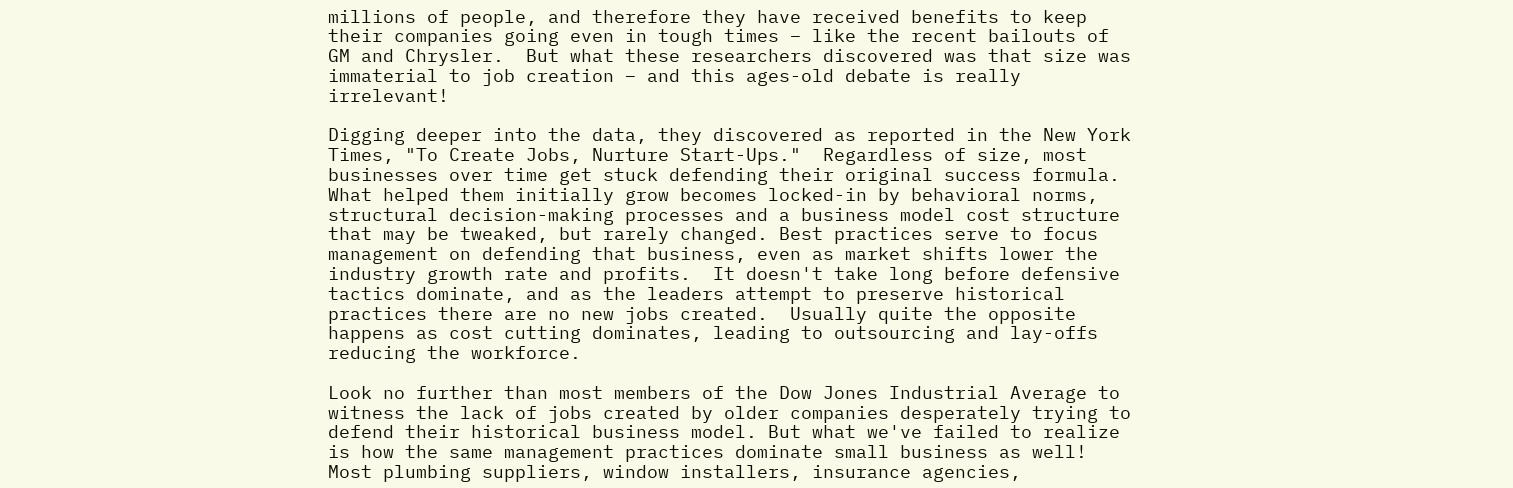millions of people, and therefore they have received benefits to keep their companies going even in tough times – like the recent bailouts of GM and Chrysler.  But what these researchers discovered was that size was immaterial to job creation – and this ages-old debate is really irrelevant!

Digging deeper into the data, they discovered as reported in the New York Times, "To Create Jobs, Nurture Start-Ups."  Regardless of size, most businesses over time get stuck defending their original success formula. What helped them initially grow becomes locked-in by behavioral norms, structural decision-making processes and a business model cost structure that may be tweaked, but rarely changed. Best practices serve to focus management on defending that business, even as market shifts lower the industry growth rate and profits.  It doesn't take long before defensive tactics dominate, and as the leaders attempt to preserve historical practices there are no new jobs created.  Usually quite the opposite happens as cost cutting dominates, leading to outsourcing and lay-offs reducing the workforce.

Look no further than most members of the Dow Jones Industrial Average to witness the lack of jobs created by older companies desperately trying to defend their historical business model. But what we've failed to realize is how the same management practices dominate small business as well! Most plumbing suppliers, window installers, insurance agencies,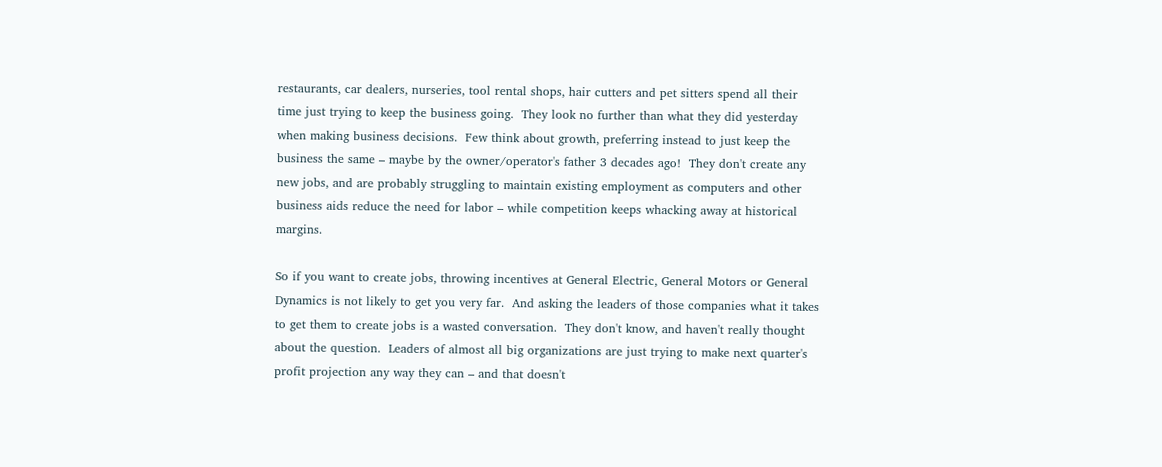restaurants, car dealers, nurseries, tool rental shops, hair cutters and pet sitters spend all their time just trying to keep the business going.  They look no further than what they did yesterday when making business decisions.  Few think about growth, preferring instead to just keep the business the same – maybe by the owner/operator's father 3 decades ago!  They don't create any new jobs, and are probably struggling to maintain existing employment as computers and other business aids reduce the need for labor – while competition keeps whacking away at historical margins.

So if you want to create jobs, throwing incentives at General Electric, General Motors or General Dynamics is not likely to get you very far.  And asking the leaders of those companies what it takes to get them to create jobs is a wasted conversation.  They don't know, and haven't really thought about the question.  Leaders of almost all big organizations are just trying to make next quarter's profit projection any way they can – and that doesn't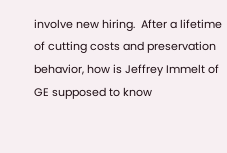involve new hiring.  After a lifetime of cutting costs and preservation behavior, how is Jeffrey Immelt of GE supposed to know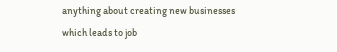anything about creating new businesses which leads to job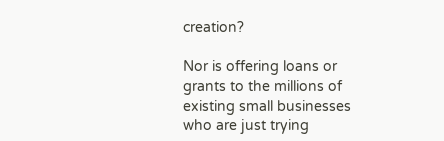creation?

Nor is offering loans or grants to the millions of existing small businesses who are just trying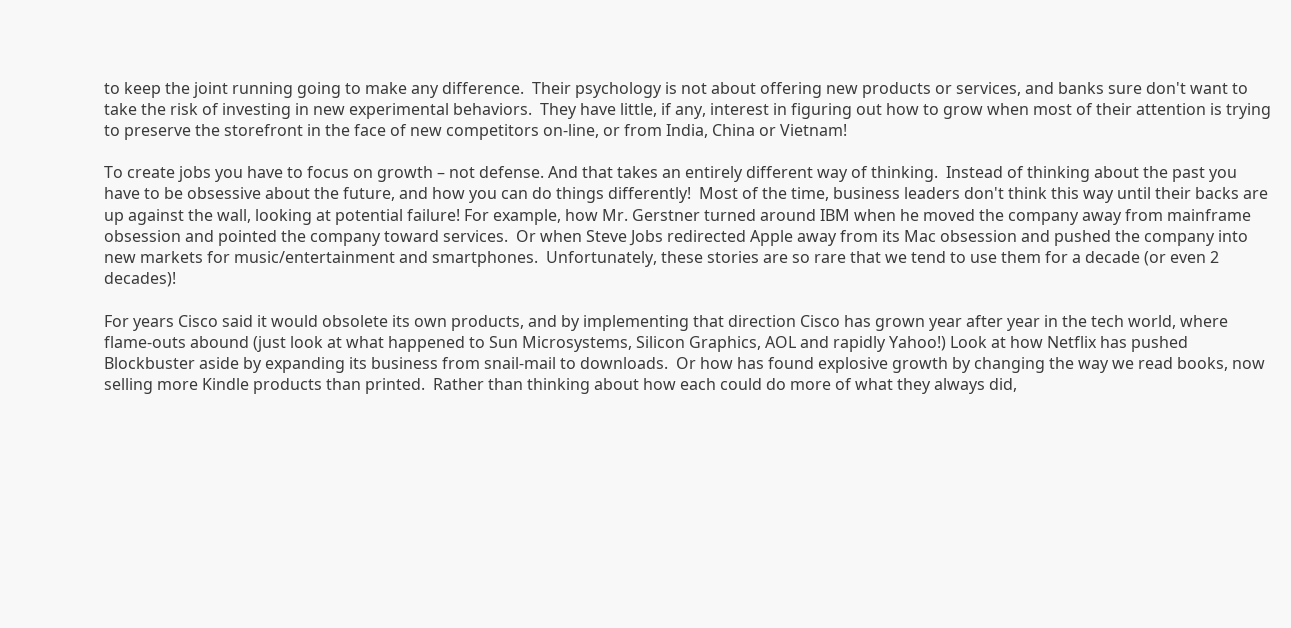to keep the joint running going to make any difference.  Their psychology is not about offering new products or services, and banks sure don't want to take the risk of investing in new experimental behaviors.  They have little, if any, interest in figuring out how to grow when most of their attention is trying to preserve the storefront in the face of new competitors on-line, or from India, China or Vietnam!

To create jobs you have to focus on growth – not defense. And that takes an entirely different way of thinking.  Instead of thinking about the past you have to be obsessive about the future, and how you can do things differently!  Most of the time, business leaders don't think this way until their backs are up against the wall, looking at potential failure! For example, how Mr. Gerstner turned around IBM when he moved the company away from mainframe obsession and pointed the company toward services.  Or when Steve Jobs redirected Apple away from its Mac obsession and pushed the company into new markets for music/entertainment and smartphones.  Unfortunately, these stories are so rare that we tend to use them for a decade (or even 2 decades)!

For years Cisco said it would obsolete its own products, and by implementing that direction Cisco has grown year after year in the tech world, where flame-outs abound (just look at what happened to Sun Microsystems, Silicon Graphics, AOL and rapidly Yahoo!) Look at how Netflix has pushed Blockbuster aside by expanding its business from snail-mail to downloads.  Or how has found explosive growth by changing the way we read books, now selling more Kindle products than printed.  Rather than thinking about how each could do more of what they always did,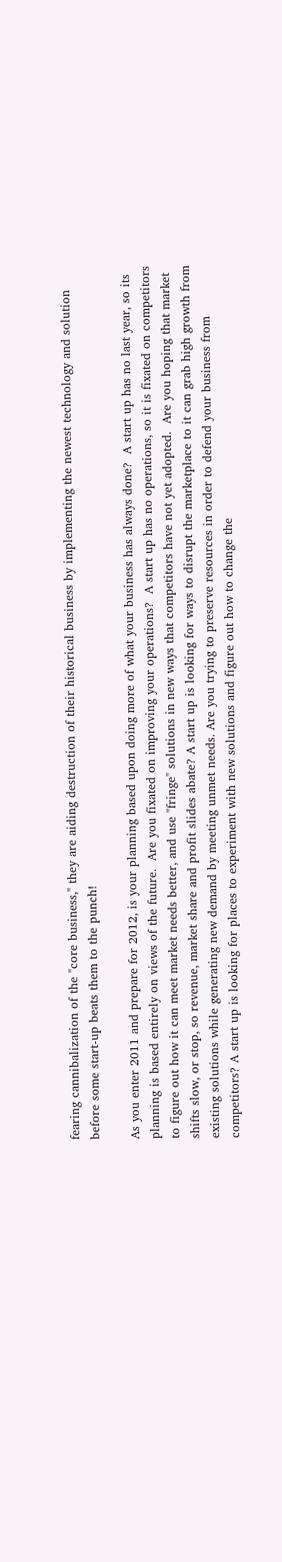fearing cannibalization of the "core business," they are aiding destruction of their historical business by implementing the newest technology and solution before some start-up beats them to the punch!

As you enter 2011 and prepare for 2012, is your planning based upon doing more of what your business has always done?  A start up has no last year, so its planning is based entirely on views of the future.  Are you fixated on improving your operations?  A start up has no operations, so it is fixated on competitors to figure out how it can meet market needs better, and use "fringe" solutions in new ways that competitors have not yet adopted.  Are you hoping that market shifts slow, or stop, so revenue, market share and profit slides abate? A start up is looking for ways to disrupt the marketplace to it can grab high growth from existing solutions while generating new demand by meeting unmet needs. Are you trying to preserve resources in order to defend your business from competitors? A start up is looking for places to experiment with new solutions and figure out how to change the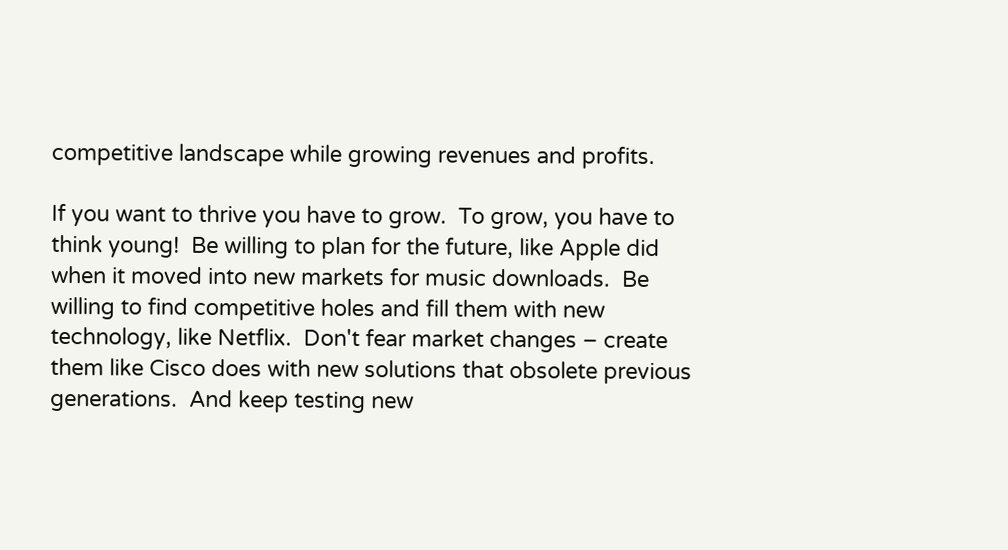competitive landscape while growing revenues and profits.

If you want to thrive you have to grow.  To grow, you have to think young!  Be willing to plan for the future, like Apple did when it moved into new markets for music downloads.  Be willing to find competitive holes and fill them with new technology, like Netflix.  Don't fear market changes – create them like Cisco does with new solutions that obsolete previous generations.  And keep testing new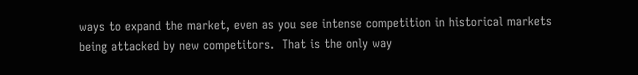ways to expand the market, even as you see intense competition in historical markets being attacked by new competitors.  That is the only way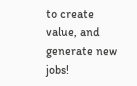to create value, and generate new jobs!